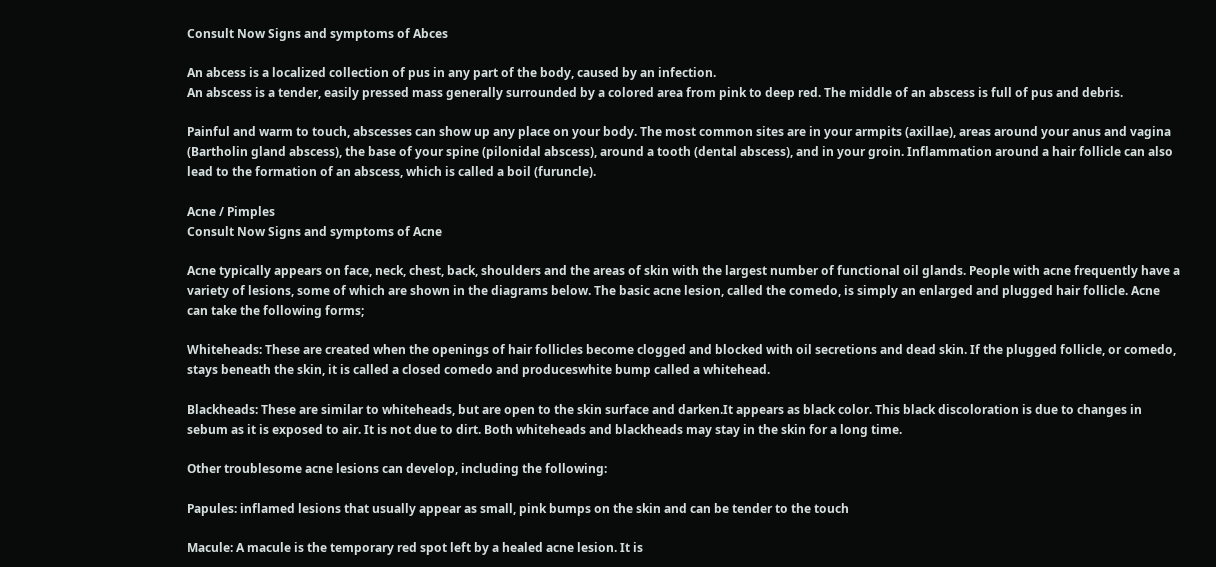Consult Now Signs and symptoms of Abces

An abcess is a localized collection of pus in any part of the body, caused by an infection.
An abscess is a tender, easily pressed mass generally surrounded by a colored area from pink to deep red. The middle of an abscess is full of pus and debris.

Painful and warm to touch, abscesses can show up any place on your body. The most common sites are in your armpits (axillae), areas around your anus and vagina (Bartholin gland abscess), the base of your spine (pilonidal abscess), around a tooth (dental abscess), and in your groin. Inflammation around a hair follicle can also lead to the formation of an abscess, which is called a boil (furuncle).

Acne / Pimples
Consult Now Signs and symptoms of Acne

Acne typically appears on face, neck, chest, back, shoulders and the areas of skin with the largest number of functional oil glands. People with acne frequently have a variety of lesions, some of which are shown in the diagrams below. The basic acne lesion, called the comedo, is simply an enlarged and plugged hair follicle. Acne can take the following forms;

Whiteheads: These are created when the openings of hair follicles become clogged and blocked with oil secretions and dead skin. If the plugged follicle, or comedo, stays beneath the skin, it is called a closed comedo and produceswhite bump called a whitehead.

Blackheads: These are similar to whiteheads, but are open to the skin surface and darken.It appears as black color. This black discoloration is due to changes in sebum as it is exposed to air. It is not due to dirt. Both whiteheads and blackheads may stay in the skin for a long time.

Other troublesome acne lesions can develop, including the following:

Papules: inflamed lesions that usually appear as small, pink bumps on the skin and can be tender to the touch

Macule: A macule is the temporary red spot left by a healed acne lesion. It is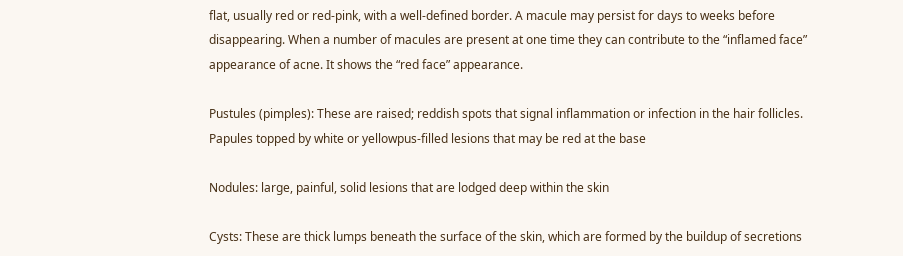flat, usually red or red-pink, with a well-defined border. A macule may persist for days to weeks before disappearing. When a number of macules are present at one time they can contribute to the “inflamed face” appearance of acne. It shows the “red face” appearance.

Pustules (pimples): These are raised; reddish spots that signal inflammation or infection in the hair follicles. Papules topped by white or yellowpus-filled lesions that may be red at the base

Nodules: large, painful, solid lesions that are lodged deep within the skin

Cysts: These are thick lumps beneath the surface of the skin, which are formed by the buildup of secretions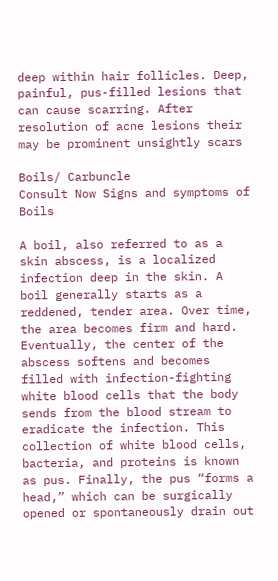deep within hair follicles. Deep, painful, pus-filled lesions that can cause scarring. After resolution of acne lesions their may be prominent unsightly scars

Boils/ Carbuncle
Consult Now Signs and symptoms of Boils

A boil, also referred to as a skin abscess, is a localized infection deep in the skin. A boil generally starts as a reddened, tender area. Over time, the area becomes firm and hard. Eventually, the center of the abscess softens and becomes filled with infection-fighting white blood cells that the body sends from the blood stream to eradicate the infection. This collection of white blood cells, bacteria, and proteins is known as pus. Finally, the pus “forms a head,” which can be surgically opened or spontaneously drain out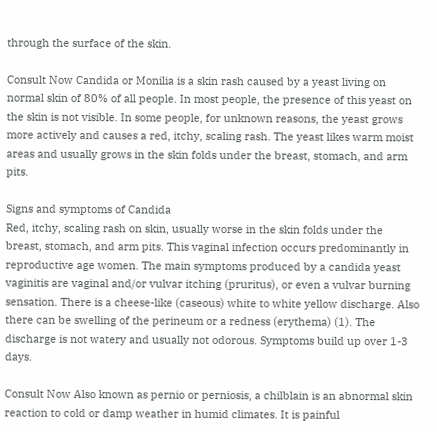through the surface of the skin.

Consult Now Candida or Monilia is a skin rash caused by a yeast living on normal skin of 80% of all people. In most people, the presence of this yeast on the skin is not visible. In some people, for unknown reasons, the yeast grows more actively and causes a red, itchy, scaling rash. The yeast likes warm moist areas and usually grows in the skin folds under the breast, stomach, and arm pits.

Signs and symptoms of Candida
Red, itchy, scaling rash on skin, usually worse in the skin folds under the breast, stomach, and arm pits. This vaginal infection occurs predominantly in reproductive age women. The main symptoms produced by a candida yeast vaginitis are vaginal and/or vulvar itching (pruritus), or even a vulvar burning sensation. There is a cheese-like (caseous) white to white yellow discharge. Also there can be swelling of the perineum or a redness (erythema) (1). The discharge is not watery and usually not odorous. Symptoms build up over 1-3 days.

Consult Now Also known as pernio or perniosis, a chilblain is an abnormal skin reaction to cold or damp weather in humid climates. It is painful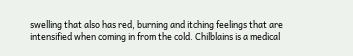swelling that also has red, burning and itching feelings that are intensified when coming in from the cold. Chilblains is a medical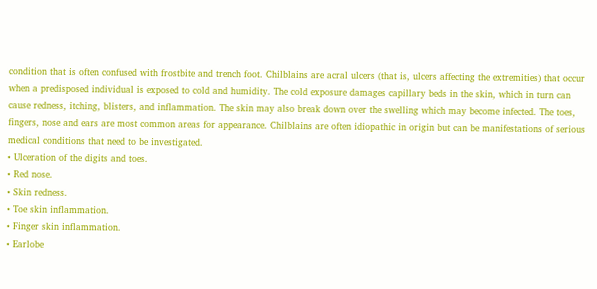condition that is often confused with frostbite and trench foot. Chilblains are acral ulcers (that is, ulcers affecting the extremities) that occur when a predisposed individual is exposed to cold and humidity. The cold exposure damages capillary beds in the skin, which in turn can cause redness, itching, blisters, and inflammation. The skin may also break down over the swelling which may become infected. The toes, fingers, nose and ears are most common areas for appearance. Chilblains are often idiopathic in origin but can be manifestations of serious medical conditions that need to be investigated.
• Ulceration of the digits and toes.
• Red nose.
• Skin redness.
• Toe skin inflammation.
• Finger skin inflammation.
• Earlobe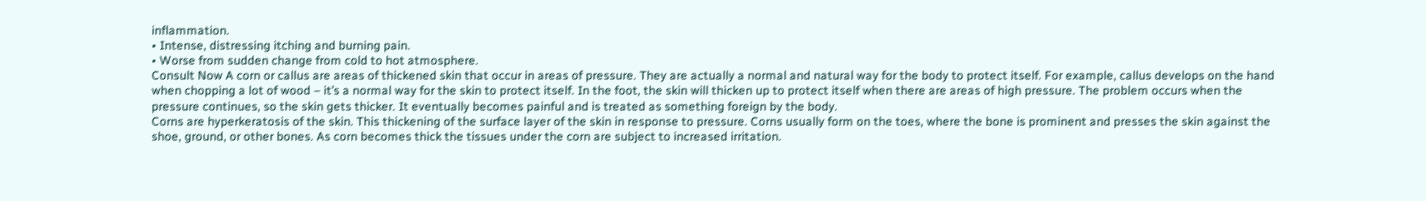inflammation.
• Intense, distressing itching and burning pain.
• Worse from sudden change from cold to hot atmosphere.
Consult Now A corn or callus are areas of thickened skin that occur in areas of pressure. They are actually a normal and natural way for the body to protect itself. For example, callus develops on the hand when chopping a lot of wood – it’s a normal way for the skin to protect itself. In the foot, the skin will thicken up to protect itself when there are areas of high pressure. The problem occurs when the pressure continues, so the skin gets thicker. It eventually becomes painful and is treated as something foreign by the body.
Corns are hyperkeratosis of the skin. This thickening of the surface layer of the skin in response to pressure. Corns usually form on the toes, where the bone is prominent and presses the skin against the shoe, ground, or other bones. As corn becomes thick the tissues under the corn are subject to increased irritation.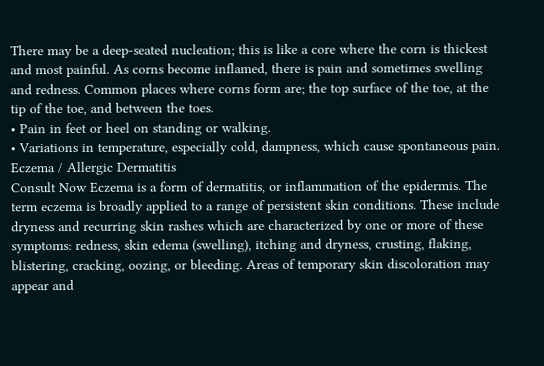There may be a deep-seated nucleation; this is like a core where the corn is thickest and most painful. As corns become inflamed, there is pain and sometimes swelling and redness. Common places where corns form are; the top surface of the toe, at the tip of the toe, and between the toes.
• Pain in feet or heel on standing or walking.
• Variations in temperature, especially cold, dampness, which cause spontaneous pain.
Eczema / Allergic Dermatitis
Consult Now Eczema is a form of dermatitis, or inflammation of the epidermis. The term eczema is broadly applied to a range of persistent skin conditions. These include dryness and recurring skin rashes which are characterized by one or more of these symptoms: redness, skin edema (swelling), itching and dryness, crusting, flaking, blistering, cracking, oozing, or bleeding. Areas of temporary skin discoloration may appear and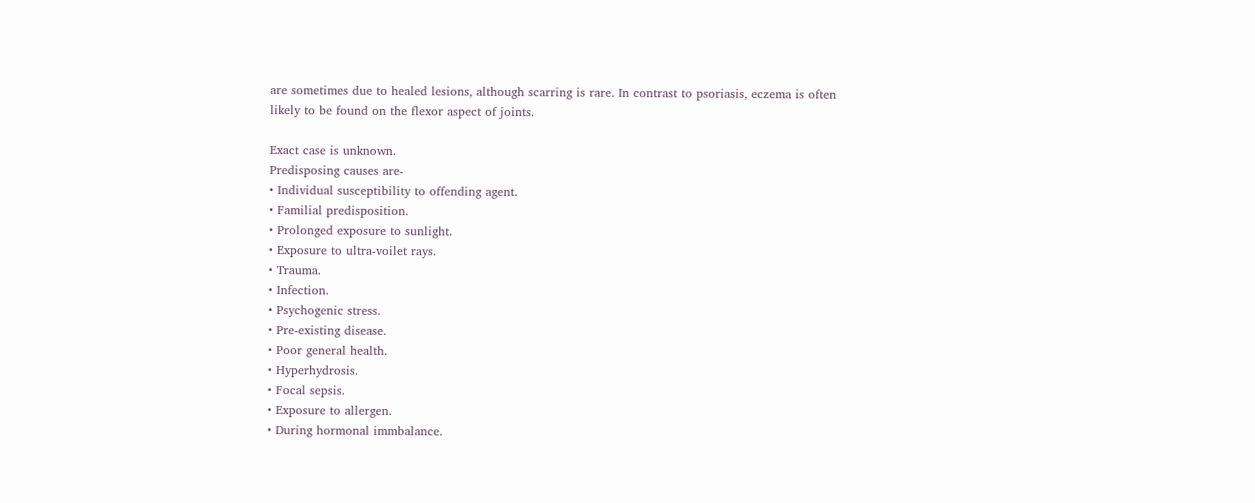are sometimes due to healed lesions, although scarring is rare. In contrast to psoriasis, eczema is often likely to be found on the flexor aspect of joints.

Exact case is unknown.
Predisposing causes are-
• Individual susceptibility to offending agent.
• Familial predisposition.
• Prolonged exposure to sunlight.
• Exposure to ultra-voilet rays.
• Trauma.
• Infection.
• Psychogenic stress.
• Pre-existing disease.
• Poor general health.
• Hyperhydrosis.
• Focal sepsis.
• Exposure to allergen.
• During hormonal immbalance.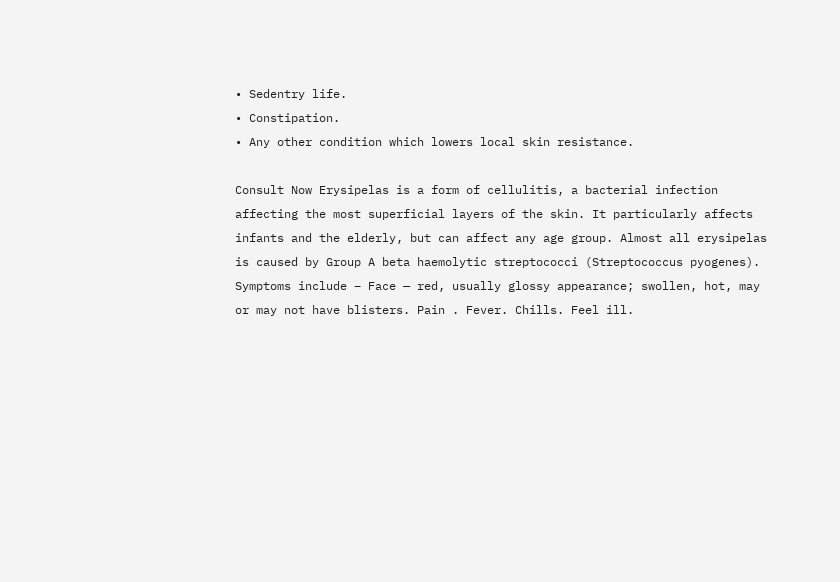• Sedentry life.
• Constipation.
• Any other condition which lowers local skin resistance.

Consult Now Erysipelas is a form of cellulitis, a bacterial infection affecting the most superficial layers of the skin. It particularly affects infants and the elderly, but can affect any age group. Almost all erysipelas is caused by Group A beta haemolytic streptococci (Streptococcus pyogenes).
Symptoms include – Face — red, usually glossy appearance; swollen, hot, may or may not have blisters. Pain . Fever. Chills. Feel ill.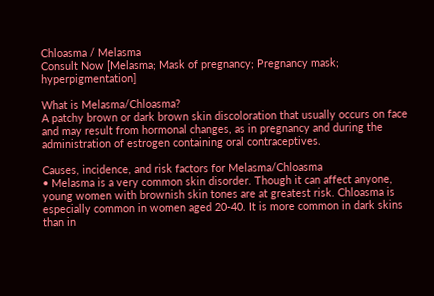Chloasma / Melasma
Consult Now [Melasma; Mask of pregnancy; Pregnancy mask; hyperpigmentation]

What is Melasma/Chloasma?
A patchy brown or dark brown skin discoloration that usually occurs on face and may result from hormonal changes, as in pregnancy and during the administration of estrogen containing oral contraceptives.

Causes, incidence, and risk factors for Melasma/Chloasma
• Melasma is a very common skin disorder. Though it can affect anyone, young women with brownish skin tones are at greatest risk. Chloasma is especially common in women aged 20-40. It is more common in dark skins than in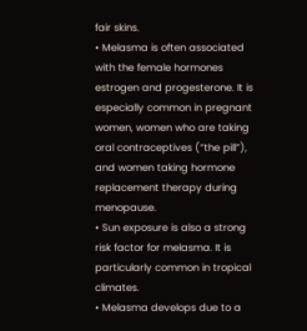fair skins.
• Melasma is often associated with the female hormones estrogen and progesterone. It is especially common in pregnant women, women who are taking oral contraceptives (“the pill”), and women taking hormone replacement therapy during menopause.
• Sun exposure is also a strong risk factor for melasma. It is particularly common in tropical climates.
• Melasma develops due to a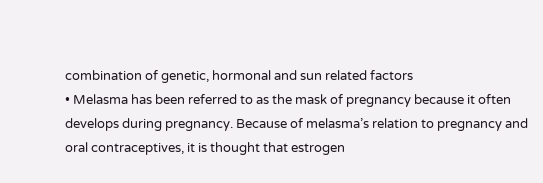combination of genetic, hormonal and sun related factors
• Melasma has been referred to as the mask of pregnancy because it often develops during pregnancy. Because of melasma’s relation to pregnancy and oral contraceptives, it is thought that estrogen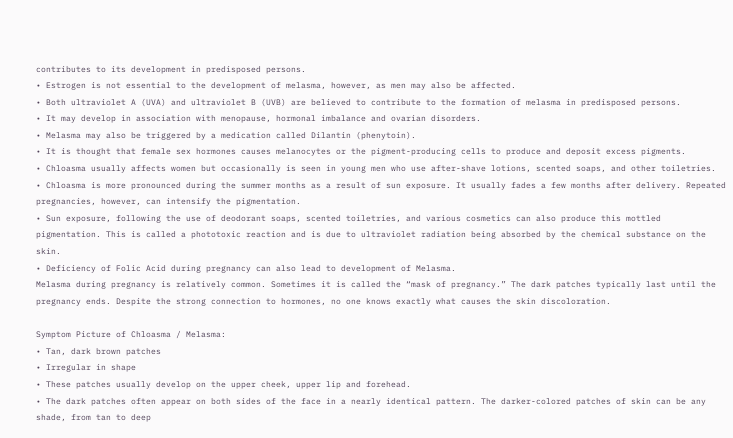contributes to its development in predisposed persons.
• Estrogen is not essential to the development of melasma, however, as men may also be affected.
• Both ultraviolet A (UVA) and ultraviolet B (UVB) are believed to contribute to the formation of melasma in predisposed persons.
• It may develop in association with menopause, hormonal imbalance and ovarian disorders.
• Melasma may also be triggered by a medication called Dilantin (phenytoin).
• It is thought that female sex hormones causes melanocytes or the pigment-producing cells to produce and deposit excess pigments.
• Chloasma usually affects women but occasionally is seen in young men who use after-shave lotions, scented soaps, and other toiletries.
• Chloasma is more pronounced during the summer months as a result of sun exposure. It usually fades a few months after delivery. Repeated pregnancies, however, can intensify the pigmentation.
• Sun exposure, following the use of deodorant soaps, scented toiletries, and various cosmetics can also produce this mottled pigmentation. This is called a phototoxic reaction and is due to ultraviolet radiation being absorbed by the chemical substance on the skin.
• Deficiency of Folic Acid during pregnancy can also lead to development of Melasma.
Melasma during pregnancy is relatively common. Sometimes it is called the “mask of pregnancy.” The dark patches typically last until the pregnancy ends. Despite the strong connection to hormones, no one knows exactly what causes the skin discoloration.

Symptom Picture of Chloasma / Melasma:
• Tan, dark brown patches
• Irregular in shape
• These patches usually develop on the upper cheek, upper lip and forehead.
• The dark patches often appear on both sides of the face in a nearly identical pattern. The darker-colored patches of skin can be any shade, from tan to deep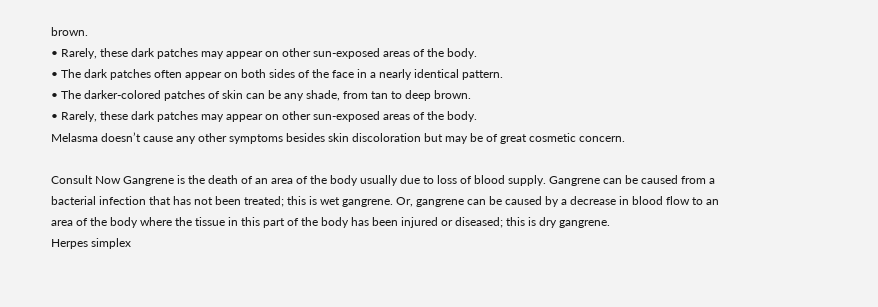brown.
• Rarely, these dark patches may appear on other sun-exposed areas of the body.
• The dark patches often appear on both sides of the face in a nearly identical pattern.
• The darker-colored patches of skin can be any shade, from tan to deep brown.
• Rarely, these dark patches may appear on other sun-exposed areas of the body.
Melasma doesn’t cause any other symptoms besides skin discoloration but may be of great cosmetic concern.

Consult Now Gangrene is the death of an area of the body usually due to loss of blood supply. Gangrene can be caused from a bacterial infection that has not been treated; this is wet gangrene. Or, gangrene can be caused by a decrease in blood flow to an area of the body where the tissue in this part of the body has been injured or diseased; this is dry gangrene.
Herpes simplex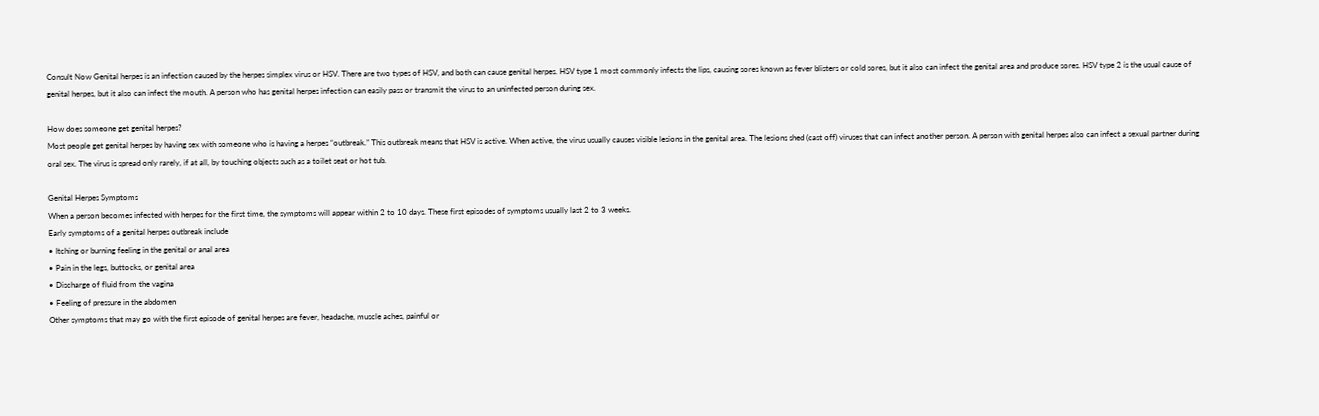Consult Now Genital herpes is an infection caused by the herpes simplex virus or HSV. There are two types of HSV, and both can cause genital herpes. HSV type 1 most commonly infects the lips, causing sores known as fever blisters or cold sores, but it also can infect the genital area and produce sores. HSV type 2 is the usual cause of genital herpes, but it also can infect the mouth. A person who has genital herpes infection can easily pass or transmit the virus to an uninfected person during sex.

How does someone get genital herpes?
Most people get genital herpes by having sex with someone who is having a herpes “outbreak.” This outbreak means that HSV is active. When active, the virus usually causes visible lesions in the genital area. The lesions shed (cast off) viruses that can infect another person. A person with genital herpes also can infect a sexual partner during oral sex. The virus is spread only rarely, if at all, by touching objects such as a toilet seat or hot tub.

Genital Herpes Symptoms
When a person becomes infected with herpes for the first time, the symptoms will appear within 2 to 10 days. These first episodes of symptoms usually last 2 to 3 weeks.
Early symptoms of a genital herpes outbreak include
• Itching or burning feeling in the genital or anal area
• Pain in the legs, buttocks, or genital area
• Discharge of fluid from the vagina
• Feeling of pressure in the abdomen
Other symptoms that may go with the first episode of genital herpes are fever, headache, muscle aches, painful or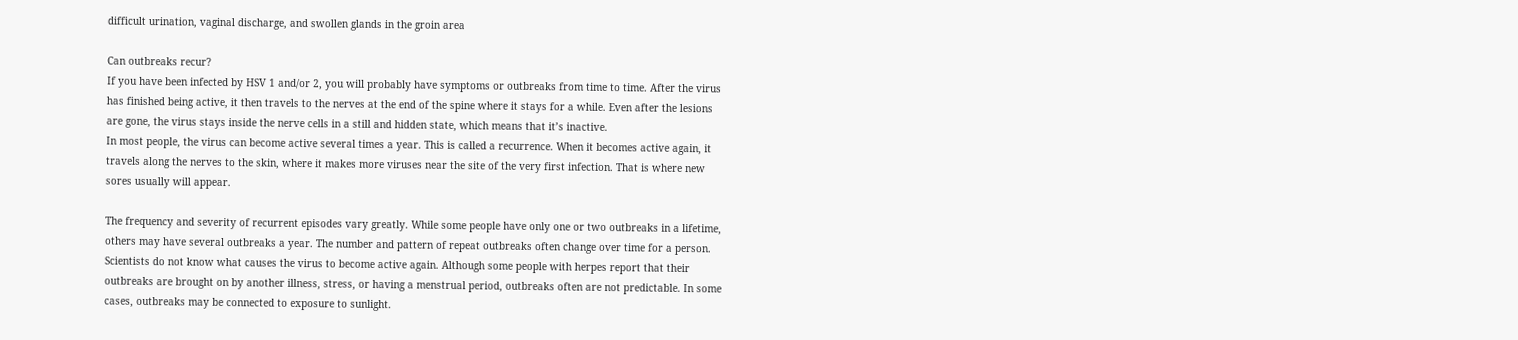difficult urination, vaginal discharge, and swollen glands in the groin area

Can outbreaks recur?
If you have been infected by HSV 1 and/or 2, you will probably have symptoms or outbreaks from time to time. After the virus has finished being active, it then travels to the nerves at the end of the spine where it stays for a while. Even after the lesions are gone, the virus stays inside the nerve cells in a still and hidden state, which means that it’s inactive.
In most people, the virus can become active several times a year. This is called a recurrence. When it becomes active again, it travels along the nerves to the skin, where it makes more viruses near the site of the very first infection. That is where new sores usually will appear.

The frequency and severity of recurrent episodes vary greatly. While some people have only one or two outbreaks in a lifetime, others may have several outbreaks a year. The number and pattern of repeat outbreaks often change over time for a person. Scientists do not know what causes the virus to become active again. Although some people with herpes report that their outbreaks are brought on by another illness, stress, or having a menstrual period, outbreaks often are not predictable. In some cases, outbreaks may be connected to exposure to sunlight.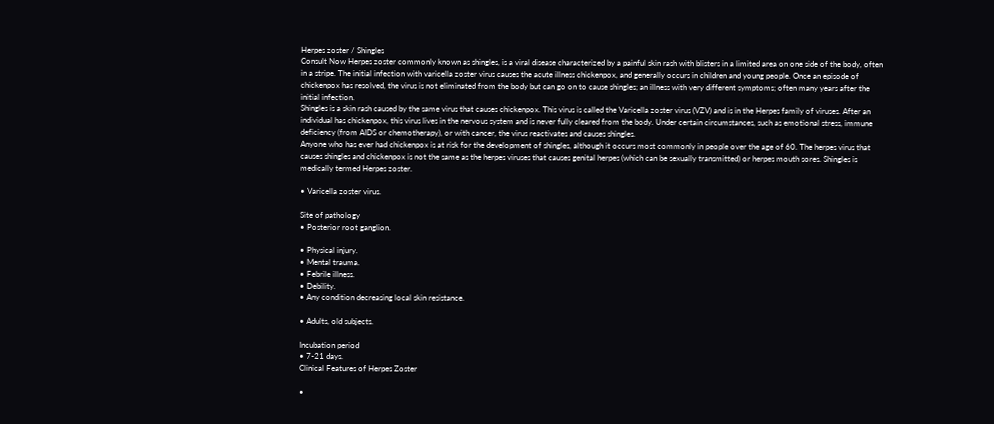Herpes zoster / Shingles
Consult Now Herpes zoster commonly known as shingles, is a viral disease characterized by a painful skin rash with blisters in a limited area on one side of the body, often in a stripe. The initial infection with varicella zoster virus causes the acute illness chickenpox, and generally occurs in children and young people. Once an episode of chickenpox has resolved, the virus is not eliminated from the body but can go on to cause shingles; an illness with very different symptoms; often many years after the initial infection.
Shingles is a skin rash caused by the same virus that causes chickenpox. This virus is called the Varicella zoster virus (VZV) and is in the Herpes family of viruses. After an individual has chickenpox, this virus lives in the nervous system and is never fully cleared from the body. Under certain circumstances, such as emotional stress, immune deficiency (from AIDS or chemotherapy), or with cancer, the virus reactivates and causes shingles.
Anyone who has ever had chickenpox is at risk for the development of shingles, although it occurs most commonly in people over the age of 60. The herpes virus that causes shingles and chickenpox is not the same as the herpes viruses that causes genital herpes (which can be sexually transmitted) or herpes mouth sores. Shingles is medically termed Herpes zoster.

• Varicella zoster virus.

Site of pathology
• Posterior root ganglion.

• Physical injury.
• Mental trauma.
• Febrile illness.
• Debility.
• Any condition decreasing local skin resistance.

• Adults, old subjects.

Incubation period
• 7-21 days.
Clinical Features of Herpes Zoster

•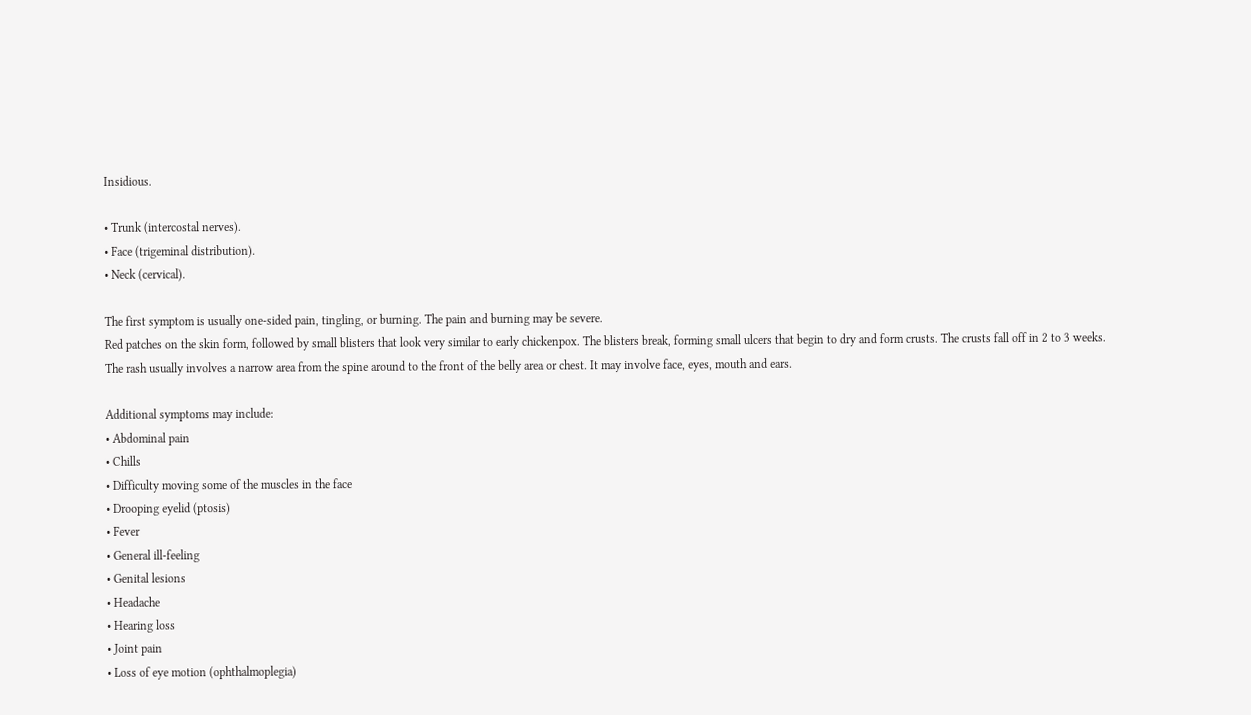Insidious.

• Trunk (intercostal nerves).
• Face (trigeminal distribution).
• Neck (cervical).

The first symptom is usually one-sided pain, tingling, or burning. The pain and burning may be severe.
Red patches on the skin form, followed by small blisters that look very similar to early chickenpox. The blisters break, forming small ulcers that begin to dry and form crusts. The crusts fall off in 2 to 3 weeks.
The rash usually involves a narrow area from the spine around to the front of the belly area or chest. It may involve face, eyes, mouth and ears.

Additional symptoms may include:
• Abdominal pain
• Chills
• Difficulty moving some of the muscles in the face
• Drooping eyelid (ptosis)
• Fever
• General ill-feeling
• Genital lesions
• Headache
• Hearing loss
• Joint pain
• Loss of eye motion (ophthalmoplegia)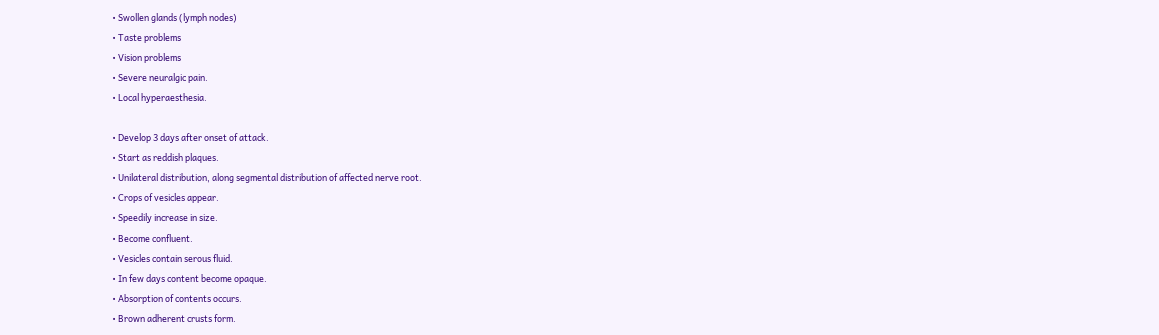• Swollen glands (lymph nodes)
• Taste problems
• Vision problems
• Severe neuralgic pain.
• Local hyperaesthesia.

• Develop 3 days after onset of attack.
• Start as reddish plaques.
• Unilateral distribution, along segmental distribution of affected nerve root.
• Crops of vesicles appear.
• Speedily increase in size.
• Become confluent.
• Vesicles contain serous fluid.
• In few days content become opaque.
• Absorption of contents occurs.
• Brown adherent crusts form.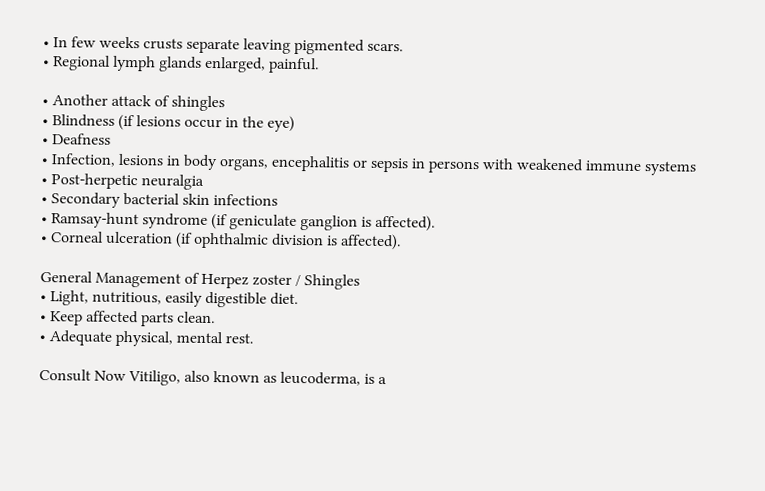• In few weeks crusts separate leaving pigmented scars.
• Regional lymph glands enlarged, painful.

• Another attack of shingles
• Blindness (if lesions occur in the eye)
• Deafness
• Infection, lesions in body organs, encephalitis or sepsis in persons with weakened immune systems
• Post-herpetic neuralgia
• Secondary bacterial skin infections
• Ramsay-hunt syndrome (if geniculate ganglion is affected).
• Corneal ulceration (if ophthalmic division is affected).

General Management of Herpez zoster / Shingles
• Light, nutritious, easily digestible diet.
• Keep affected parts clean.
• Adequate physical, mental rest.

Consult Now Vitiligo, also known as leucoderma, is a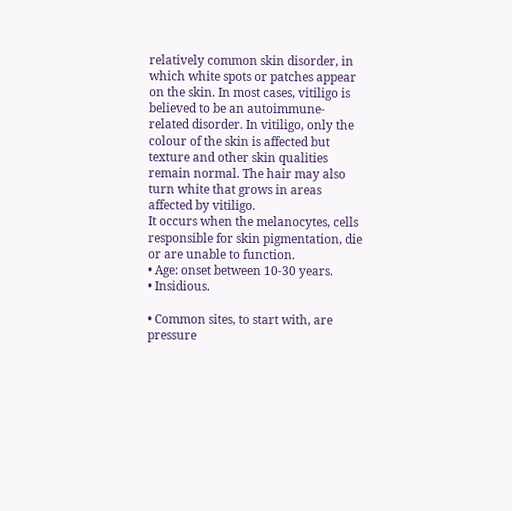relatively common skin disorder, in which white spots or patches appear on the skin. In most cases, vitiligo is believed to be an autoimmune-related disorder. In vitiligo, only the colour of the skin is affected but texture and other skin qualities remain normal. The hair may also turn white that grows in areas affected by vitiligo.
It occurs when the melanocytes, cells responsible for skin pigmentation, die or are unable to function.
• Age: onset between 10-30 years.
• Insidious.

• Common sites, to start with, are pressure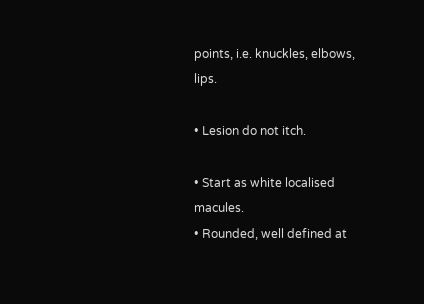points, i.e. knuckles, elbows, lips.

• Lesion do not itch.

• Start as white localised macules.
• Rounded, well defined at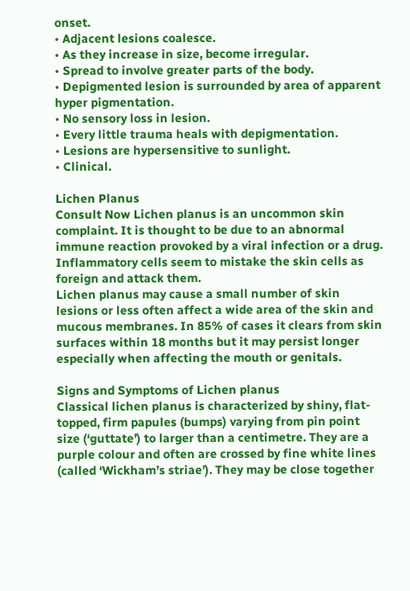onset.
• Adjacent lesions coalesce.
• As they increase in size, become irregular.
• Spread to involve greater parts of the body.
• Depigmented lesion is surrounded by area of apparent hyper pigmentation.
• No sensory loss in lesion.
• Every little trauma heals with depigmentation.
• Lesions are hypersensitive to sunlight.
• Clinical.

Lichen Planus
Consult Now Lichen planus is an uncommon skin complaint. It is thought to be due to an abnormal immune reaction provoked by a viral infection or a drug. Inflammatory cells seem to mistake the skin cells as foreign and attack them.
Lichen planus may cause a small number of skin lesions or less often affect a wide area of the skin and mucous membranes. In 85% of cases it clears from skin surfaces within 18 months but it may persist longer especially when affecting the mouth or genitals.

Signs and Symptoms of Lichen planus
Classical lichen planus is characterized by shiny, flat-topped, firm papules (bumps) varying from pin point size (‘guttate’) to larger than a centimetre. They are a purple colour and often are crossed by fine white lines (called ‘Wickham’s striae’). They may be close together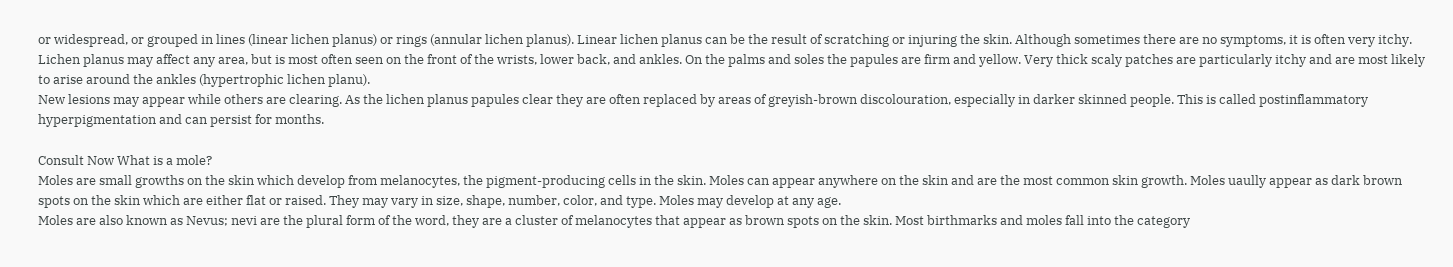or widespread, or grouped in lines (linear lichen planus) or rings (annular lichen planus). Linear lichen planus can be the result of scratching or injuring the skin. Although sometimes there are no symptoms, it is often very itchy.
Lichen planus may affect any area, but is most often seen on the front of the wrists, lower back, and ankles. On the palms and soles the papules are firm and yellow. Very thick scaly patches are particularly itchy and are most likely to arise around the ankles (hypertrophic lichen planu).
New lesions may appear while others are clearing. As the lichen planus papules clear they are often replaced by areas of greyish-brown discolouration, especially in darker skinned people. This is called postinflammatory hyperpigmentation and can persist for months.

Consult Now What is a mole?
Moles are small growths on the skin which develop from melanocytes, the pigment-producing cells in the skin. Moles can appear anywhere on the skin and are the most common skin growth. Moles uaully appear as dark brown spots on the skin which are either flat or raised. They may vary in size, shape, number, color, and type. Moles may develop at any age.
Moles are also known as Nevus; nevi are the plural form of the word, they are a cluster of melanocytes that appear as brown spots on the skin. Most birthmarks and moles fall into the category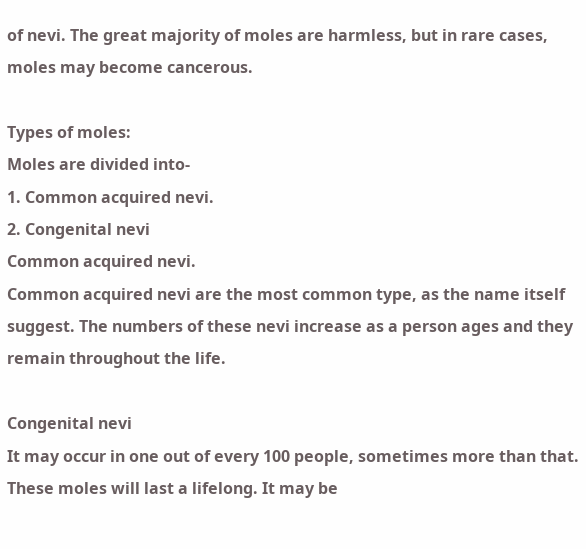of nevi. The great majority of moles are harmless, but in rare cases, moles may become cancerous.

Types of moles:
Moles are divided into-
1. Common acquired nevi.
2. Congenital nevi
Common acquired nevi.
Common acquired nevi are the most common type, as the name itself suggest. The numbers of these nevi increase as a person ages and they remain throughout the life.

Congenital nevi
It may occur in one out of every 100 people, sometimes more than that. These moles will last a lifelong. It may be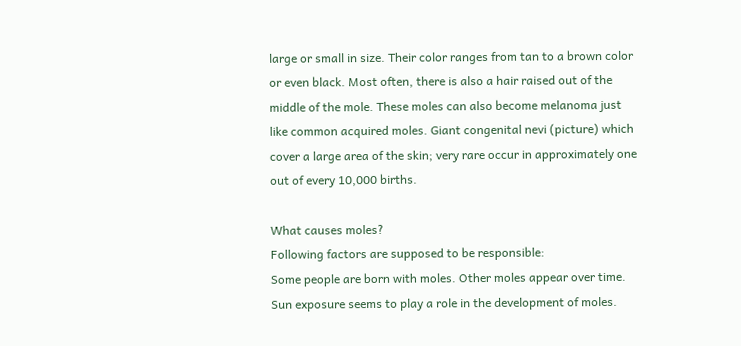large or small in size. Their color ranges from tan to a brown color or even black. Most often, there is also a hair raised out of the middle of the mole. These moles can also become melanoma just like common acquired moles. Giant congenital nevi (picture) which cover a large area of the skin; very rare occur in approximately one out of every 10,000 births.

What causes moles?
Following factors are supposed to be responsible:
Some people are born with moles. Other moles appear over time.
Sun exposure seems to play a role in the development of moles.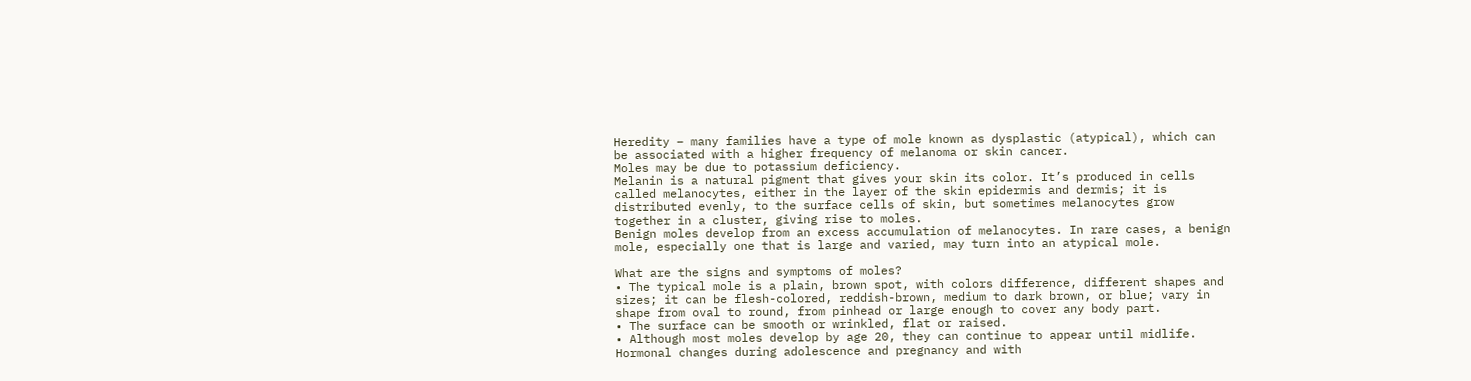Heredity – many families have a type of mole known as dysplastic (atypical), which can be associated with a higher frequency of melanoma or skin cancer.
Moles may be due to potassium deficiency.
Melanin is a natural pigment that gives your skin its color. It’s produced in cells called melanocytes, either in the layer of the skin epidermis and dermis; it is distributed evenly, to the surface cells of skin, but sometimes melanocytes grow together in a cluster, giving rise to moles.
Benign moles develop from an excess accumulation of melanocytes. In rare cases, a benign mole, especially one that is large and varied, may turn into an atypical mole.

What are the signs and symptoms of moles?
• The typical mole is a plain, brown spot, with colors difference, different shapes and sizes; it can be flesh-colored, reddish-brown, medium to dark brown, or blue; vary in shape from oval to round, from pinhead or large enough to cover any body part.
• The surface can be smooth or wrinkled, flat or raised.
• Although most moles develop by age 20, they can continue to appear until midlife. Hormonal changes during adolescence and pregnancy and with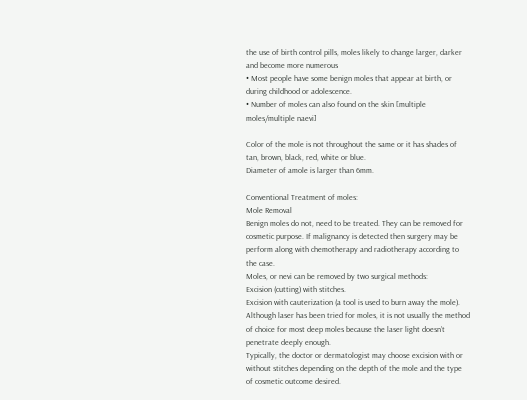the use of birth control pills, moles likely to change larger, darker and become more numerous
• Most people have some benign moles that appear at birth, or during childhood or adolescence.
• Number of moles can also found on the skin [multiple moles/multiple naevi]

Color of the mole is not throughout the same or it has shades of tan, brown, black, red, white or blue.
Diameter of amole is larger than 6mm.

Conventional Treatment of moles:
Mole Removal
Benign moles do not, need to be treated. They can be removed for cosmetic purpose. If malignancy is detected then surgery may be perform along with chemotherapy and radiotherapy according to the case.
Moles, or nevi can be removed by two surgical methods:
Excision (cutting) with stitches.
Excision with cauterization (a tool is used to burn away the mole).
Although laser has been tried for moles, it is not usually the method of choice for most deep moles because the laser light doesn’t penetrate deeply enough.
Typically, the doctor or dermatologist may choose excision with or without stitches depending on the depth of the mole and the type of cosmetic outcome desired.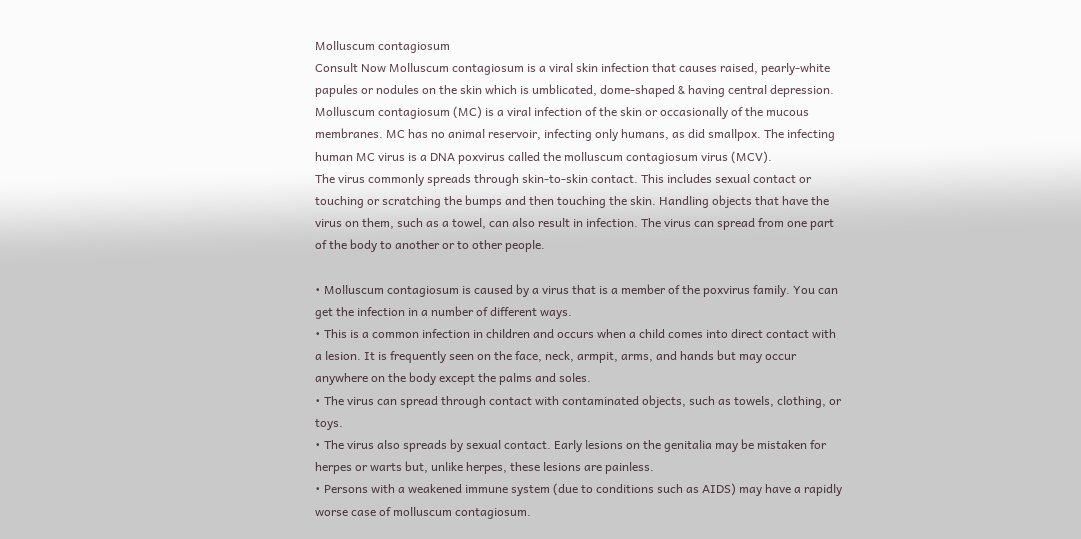Molluscum contagiosum
Consult Now Molluscum contagiosum is a viral skin infection that causes raised, pearly-white papules or nodules on the skin which is umblicated, dome-shaped & having central depression.
Molluscum contagiosum (MC) is a viral infection of the skin or occasionally of the mucous membranes. MC has no animal reservoir, infecting only humans, as did smallpox. The infecting human MC virus is a DNA poxvirus called the molluscum contagiosum virus (MCV).
The virus commonly spreads through skin-to-skin contact. This includes sexual contact or touching or scratching the bumps and then touching the skin. Handling objects that have the virus on them, such as a towel, can also result in infection. The virus can spread from one part of the body to another or to other people.

• Molluscum contagiosum is caused by a virus that is a member of the poxvirus family. You can get the infection in a number of different ways.
• This is a common infection in children and occurs when a child comes into direct contact with a lesion. It is frequently seen on the face, neck, armpit, arms, and hands but may occur anywhere on the body except the palms and soles.
• The virus can spread through contact with contaminated objects, such as towels, clothing, or toys.
• The virus also spreads by sexual contact. Early lesions on the genitalia may be mistaken for herpes or warts but, unlike herpes, these lesions are painless.
• Persons with a weakened immune system (due to conditions such as AIDS) may have a rapidly worse case of molluscum contagiosum.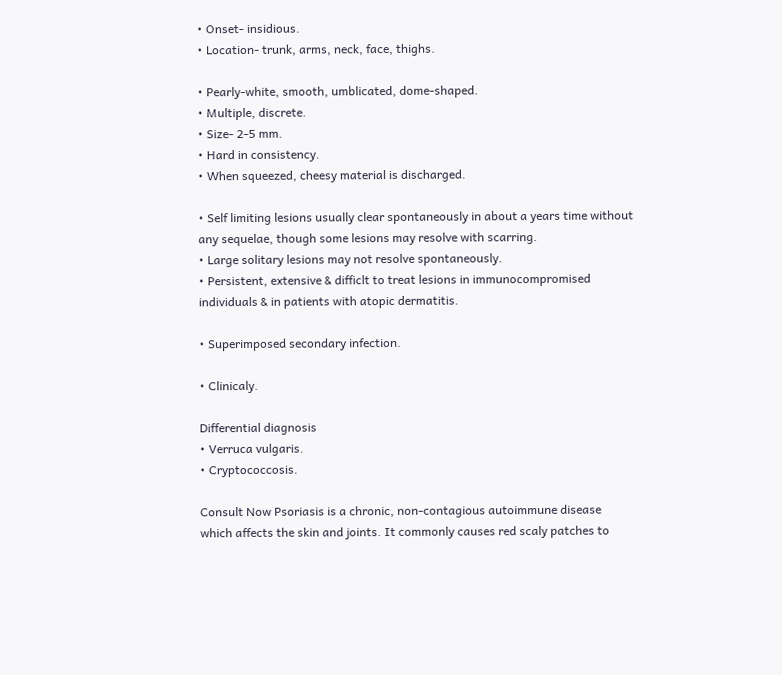• Onset- insidious.
• Location- trunk, arms, neck, face, thighs.

• Pearly-white, smooth, umblicated, dome-shaped.
• Multiple, discrete.
• Size- 2-5 mm.
• Hard in consistency.
• When squeezed, cheesy material is discharged.

• Self limiting lesions usually clear spontaneously in about a years time without any sequelae, though some lesions may resolve with scarring.
• Large solitary lesions may not resolve spontaneously.
• Persistent, extensive & difficlt to treat lesions in immunocompromised individuals & in patients with atopic dermatitis.

• Superimposed secondary infection.

• Clinicaly.

Differential diagnosis
• Verruca vulgaris.
• Cryptococcosis.

Consult Now Psoriasis is a chronic, non-contagious autoimmune disease which affects the skin and joints. It commonly causes red scaly patches to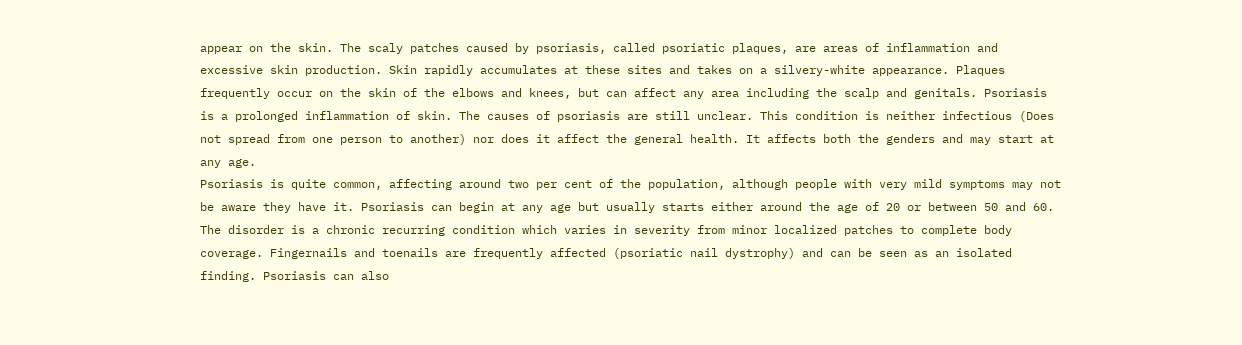appear on the skin. The scaly patches caused by psoriasis, called psoriatic plaques, are areas of inflammation and excessive skin production. Skin rapidly accumulates at these sites and takes on a silvery-white appearance. Plaques frequently occur on the skin of the elbows and knees, but can affect any area including the scalp and genitals. Psoriasis is a prolonged inflammation of skin. The causes of psoriasis are still unclear. This condition is neither infectious (Does not spread from one person to another) nor does it affect the general health. It affects both the genders and may start at any age.
Psoriasis is quite common, affecting around two per cent of the population, although people with very mild symptoms may not be aware they have it. Psoriasis can begin at any age but usually starts either around the age of 20 or between 50 and 60.
The disorder is a chronic recurring condition which varies in severity from minor localized patches to complete body coverage. Fingernails and toenails are frequently affected (psoriatic nail dystrophy) and can be seen as an isolated finding. Psoriasis can also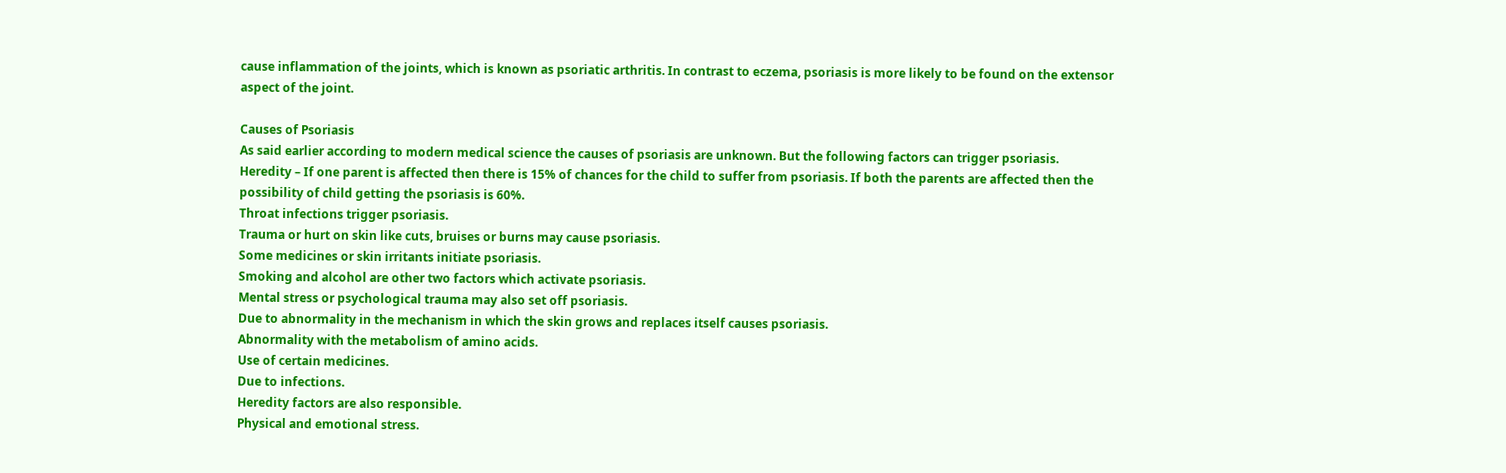cause inflammation of the joints, which is known as psoriatic arthritis. In contrast to eczema, psoriasis is more likely to be found on the extensor aspect of the joint.

Causes of Psoriasis
As said earlier according to modern medical science the causes of psoriasis are unknown. But the following factors can trigger psoriasis.
Heredity – If one parent is affected then there is 15% of chances for the child to suffer from psoriasis. If both the parents are affected then the possibility of child getting the psoriasis is 60%.
Throat infections trigger psoriasis.
Trauma or hurt on skin like cuts, bruises or burns may cause psoriasis.
Some medicines or skin irritants initiate psoriasis.
Smoking and alcohol are other two factors which activate psoriasis.
Mental stress or psychological trauma may also set off psoriasis.
Due to abnormality in the mechanism in which the skin grows and replaces itself causes psoriasis.
Abnormality with the metabolism of amino acids.
Use of certain medicines.
Due to infections.
Heredity factors are also responsible.
Physical and emotional stress.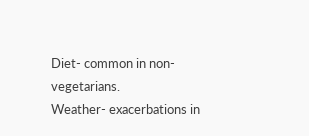Diet- common in non-vegetarians.
Weather- exacerbations in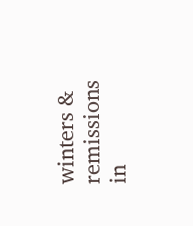winters & remissions in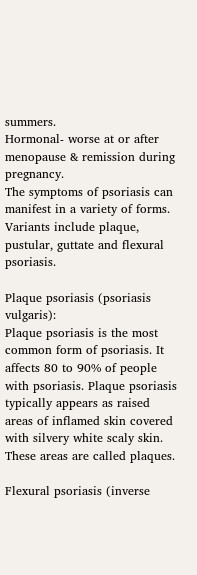summers.
Hormonal- worse at or after menopause & remission during pregnancy.
The symptoms of psoriasis can manifest in a variety of forms. Variants include plaque, pustular, guttate and flexural psoriasis.

Plaque psoriasis (psoriasis vulgaris):
Plaque psoriasis is the most common form of psoriasis. It affects 80 to 90% of people with psoriasis. Plaque psoriasis typically appears as raised areas of inflamed skin covered with silvery white scaly skin. These areas are called plaques.

Flexural psoriasis (inverse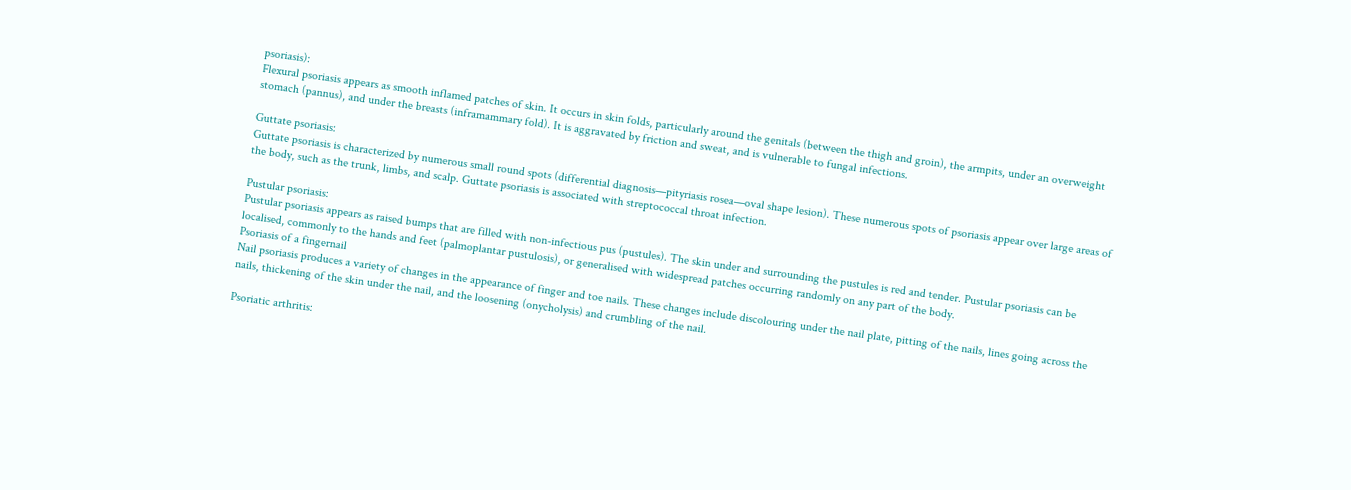psoriasis):
Flexural psoriasis appears as smooth inflamed patches of skin. It occurs in skin folds, particularly around the genitals (between the thigh and groin), the armpits, under an overweight stomach (pannus), and under the breasts (inframammary fold). It is aggravated by friction and sweat, and is vulnerable to fungal infections.

Guttate psoriasis:
Guttate psoriasis is characterized by numerous small round spots (differential diagnosis—pityriasis rosea—oval shape lesion). These numerous spots of psoriasis appear over large areas of the body, such as the trunk, limbs, and scalp. Guttate psoriasis is associated with streptococcal throat infection.

Pustular psoriasis:
Pustular psoriasis appears as raised bumps that are filled with non-infectious pus (pustules). The skin under and surrounding the pustules is red and tender. Pustular psoriasis can be localised, commonly to the hands and feet (palmoplantar pustulosis), or generalised with widespread patches occurring randomly on any part of the body.
Psoriasis of a fingernail
Nail psoriasis produces a variety of changes in the appearance of finger and toe nails. These changes include discolouring under the nail plate, pitting of the nails, lines going across the nails, thickening of the skin under the nail, and the loosening (onycholysis) and crumbling of the nail.

Psoriatic arthritis: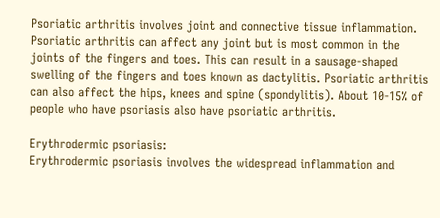Psoriatic arthritis involves joint and connective tissue inflammation. Psoriatic arthritis can affect any joint but is most common in the joints of the fingers and toes. This can result in a sausage-shaped swelling of the fingers and toes known as dactylitis. Psoriatic arthritis can also affect the hips, knees and spine (spondylitis). About 10-15% of people who have psoriasis also have psoriatic arthritis.

Erythrodermic psoriasis:
Erythrodermic psoriasis involves the widespread inflammation and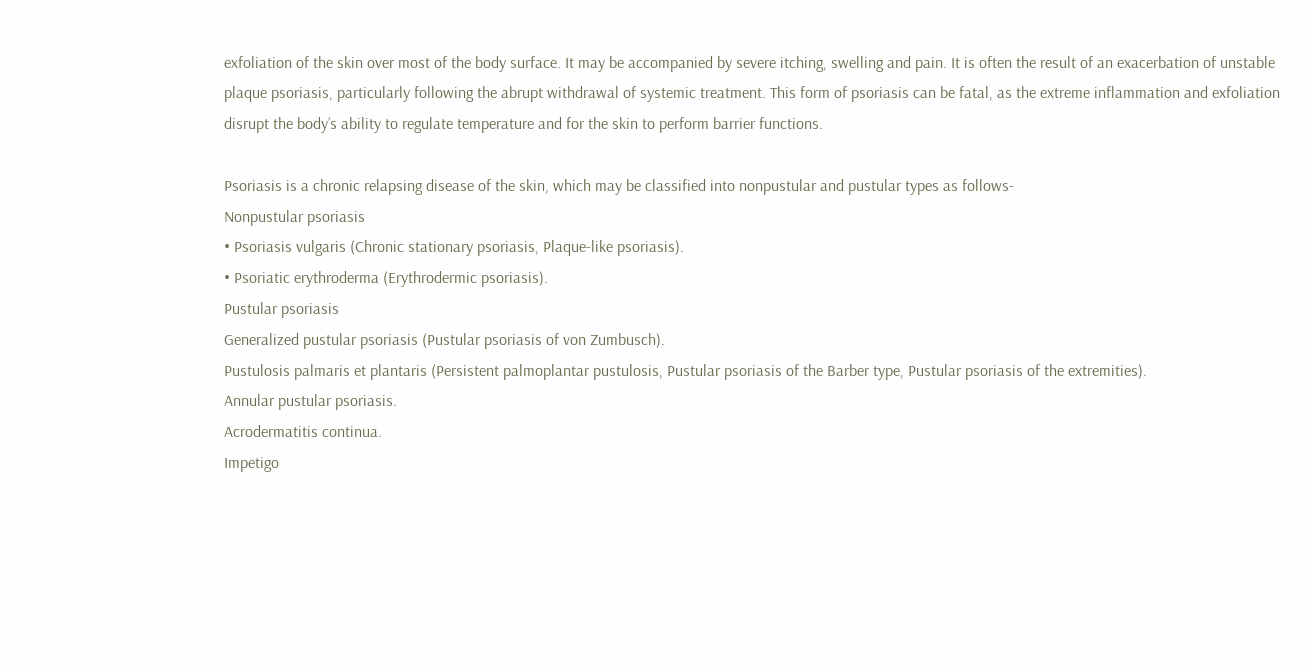exfoliation of the skin over most of the body surface. It may be accompanied by severe itching, swelling and pain. It is often the result of an exacerbation of unstable plaque psoriasis, particularly following the abrupt withdrawal of systemic treatment. This form of psoriasis can be fatal, as the extreme inflammation and exfoliation disrupt the body’s ability to regulate temperature and for the skin to perform barrier functions.

Psoriasis is a chronic relapsing disease of the skin, which may be classified into nonpustular and pustular types as follows-
Nonpustular psoriasis
• Psoriasis vulgaris (Chronic stationary psoriasis, Plaque-like psoriasis).
• Psoriatic erythroderma (Erythrodermic psoriasis).
Pustular psoriasis
Generalized pustular psoriasis (Pustular psoriasis of von Zumbusch).
Pustulosis palmaris et plantaris (Persistent palmoplantar pustulosis, Pustular psoriasis of the Barber type, Pustular psoriasis of the extremities).
Annular pustular psoriasis.
Acrodermatitis continua.
Impetigo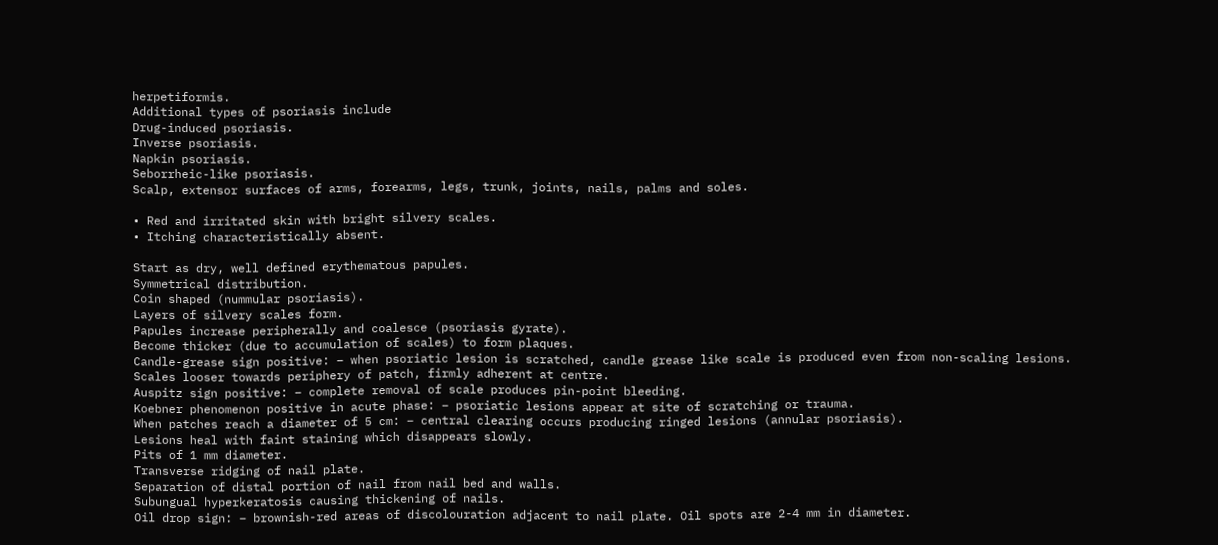herpetiformis.
Additional types of psoriasis include
Drug-induced psoriasis.
Inverse psoriasis.
Napkin psoriasis.
Seborrheic-like psoriasis.
Scalp, extensor surfaces of arms, forearms, legs, trunk, joints, nails, palms and soles.

• Red and irritated skin with bright silvery scales.
• Itching characteristically absent.

Start as dry, well defined erythematous papules.
Symmetrical distribution.
Coin shaped (nummular psoriasis).
Layers of silvery scales form.
Papules increase peripherally and coalesce (psoriasis gyrate).
Become thicker (due to accumulation of scales) to form plaques.
Candle-grease sign positive: – when psoriatic lesion is scratched, candle grease like scale is produced even from non-scaling lesions.
Scales looser towards periphery of patch, firmly adherent at centre.
Auspitz sign positive: – complete removal of scale produces pin-point bleeding.
Koebner phenomenon positive in acute phase: – psoriatic lesions appear at site of scratching or trauma.
When patches reach a diameter of 5 cm: – central clearing occurs producing ringed lesions (annular psoriasis).
Lesions heal with faint staining which disappears slowly.
Pits of 1 mm diameter.
Transverse ridging of nail plate.
Separation of distal portion of nail from nail bed and walls.
Subungual hyperkeratosis causing thickening of nails.
Oil drop sign: – brownish-red areas of discolouration adjacent to nail plate. Oil spots are 2-4 mm in diameter.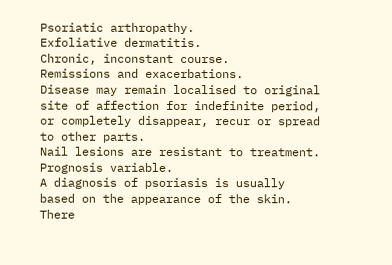Psoriatic arthropathy.
Exfoliative dermatitis.
Chronic, inconstant course.
Remissions and exacerbations.
Disease may remain localised to original site of affection for indefinite period, or completely disappear, recur or spread to other parts.
Nail lesions are resistant to treatment.
Prognosis variable.
A diagnosis of psoriasis is usually based on the appearance of the skin. There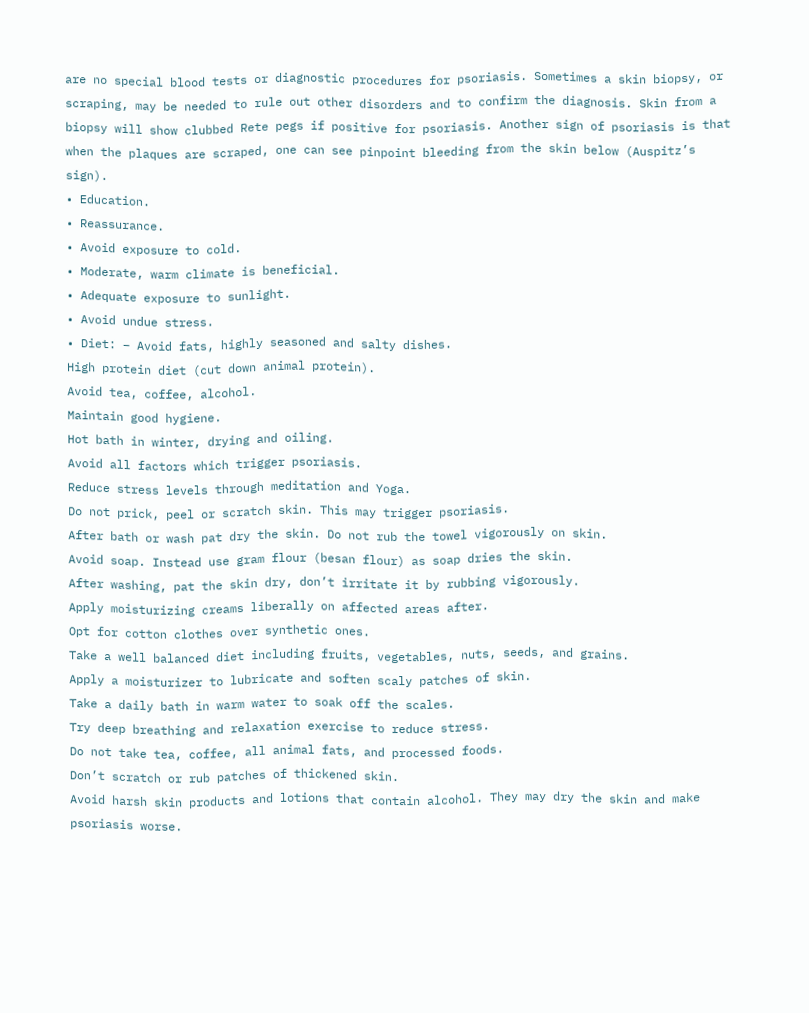are no special blood tests or diagnostic procedures for psoriasis. Sometimes a skin biopsy, or scraping, may be needed to rule out other disorders and to confirm the diagnosis. Skin from a biopsy will show clubbed Rete pegs if positive for psoriasis. Another sign of psoriasis is that when the plaques are scraped, one can see pinpoint bleeding from the skin below (Auspitz’s sign).
• Education.
• Reassurance.
• Avoid exposure to cold.
• Moderate, warm climate is beneficial.
• Adequate exposure to sunlight.
• Avoid undue stress.
• Diet: – Avoid fats, highly seasoned and salty dishes.
High protein diet (cut down animal protein).
Avoid tea, coffee, alcohol.
Maintain good hygiene.
Hot bath in winter, drying and oiling.
Avoid all factors which trigger psoriasis.
Reduce stress levels through meditation and Yoga.
Do not prick, peel or scratch skin. This may trigger psoriasis.
After bath or wash pat dry the skin. Do not rub the towel vigorously on skin.
Avoid soap. Instead use gram flour (besan flour) as soap dries the skin.
After washing, pat the skin dry, don’t irritate it by rubbing vigorously.
Apply moisturizing creams liberally on affected areas after.
Opt for cotton clothes over synthetic ones.
Take a well balanced diet including fruits, vegetables, nuts, seeds, and grains.
Apply a moisturizer to lubricate and soften scaly patches of skin.
Take a daily bath in warm water to soak off the scales.
Try deep breathing and relaxation exercise to reduce stress.
Do not take tea, coffee, all animal fats, and processed foods.
Don’t scratch or rub patches of thickened skin.
Avoid harsh skin products and lotions that contain alcohol. They may dry the skin and make psoriasis worse.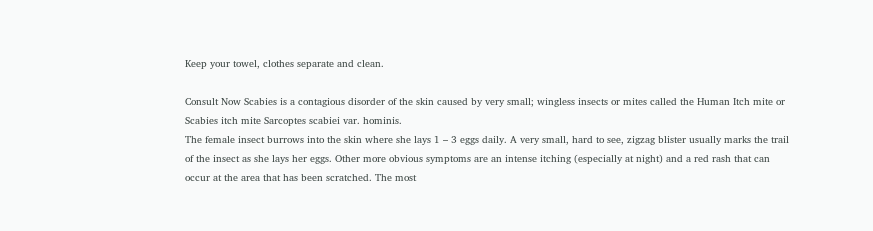Keep your towel, clothes separate and clean.

Consult Now Scabies is a contagious disorder of the skin caused by very small; wingless insects or mites called the Human Itch mite or Scabies itch mite Sarcoptes scabiei var. hominis.
The female insect burrows into the skin where she lays 1 – 3 eggs daily. A very small, hard to see, zigzag blister usually marks the trail of the insect as she lays her eggs. Other more obvious symptoms are an intense itching (especially at night) and a red rash that can occur at the area that has been scratched. The most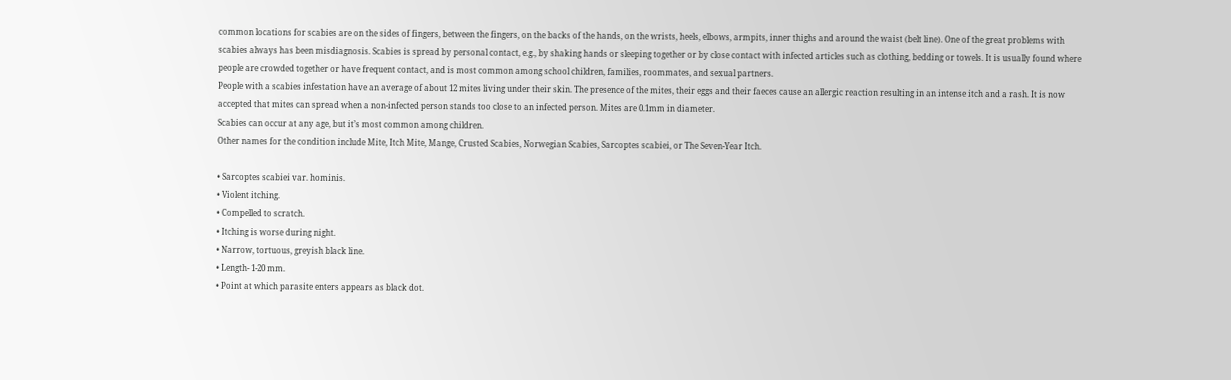common locations for scabies are on the sides of fingers, between the fingers, on the backs of the hands, on the wrists, heels, elbows, armpits, inner thighs and around the waist (belt line). One of the great problems with scabies always has been misdiagnosis. Scabies is spread by personal contact, e.g., by shaking hands or sleeping together or by close contact with infected articles such as clothing, bedding or towels. It is usually found where people are crowded together or have frequent contact, and is most common among school children, families, roommates, and sexual partners.
People with a scabies infestation have an average of about 12 mites living under their skin. The presence of the mites, their eggs and their faeces cause an allergic reaction resulting in an intense itch and a rash. It is now accepted that mites can spread when a non-infected person stands too close to an infected person. Mites are 0.1mm in diameter.
Scabies can occur at any age, but it’s most common among children.
Other names for the condition include Mite, Itch Mite, Mange, Crusted Scabies, Norwegian Scabies, Sarcoptes scabiei, or The Seven-Year Itch.

• Sarcoptes scabiei var. hominis.
• Violent itching.
• Compelled to scratch.
• Itching is worse during night.
• Narrow, tortuous, greyish black line.
• Length- 1-20 mm.
• Point at which parasite enters appears as black dot.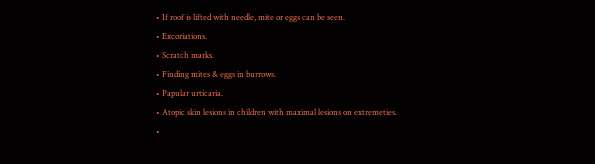• If roof is lifted with needle, mite or eggs can be seen.
• Excoriations.
• Scratch marks.
• Finding mites & eggs in burrows.
• Papular urticaria.
• Atopic skin lesions in children with maximal lesions on extremeties.
•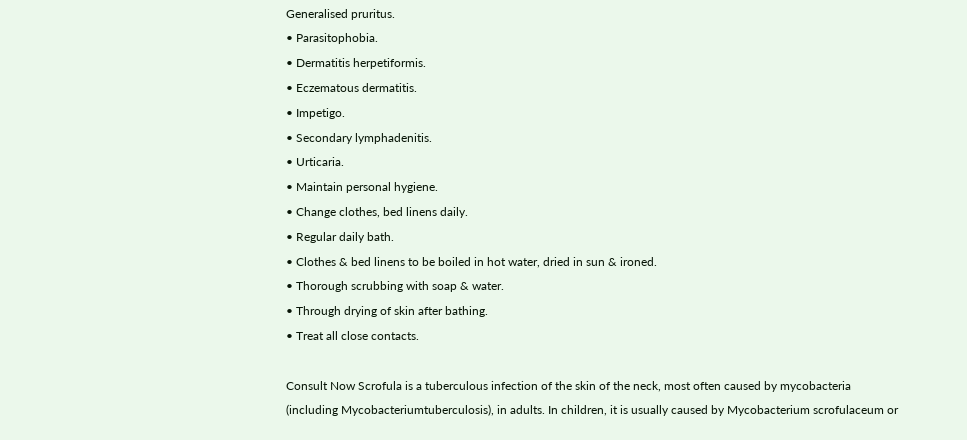Generalised pruritus.
• Parasitophobia.
• Dermatitis herpetiformis.
• Eczematous dermatitis.
• Impetigo.
• Secondary lymphadenitis.
• Urticaria.
• Maintain personal hygiene.
• Change clothes, bed linens daily.
• Regular daily bath.
• Clothes & bed linens to be boiled in hot water, dried in sun & ironed.
• Thorough scrubbing with soap & water.
• Through drying of skin after bathing.
• Treat all close contacts.

Consult Now Scrofula is a tuberculous infection of the skin of the neck, most often caused by mycobacteria (including Mycobacteriumtuberculosis), in adults. In children, it is usually caused by Mycobacterium scrofulaceum or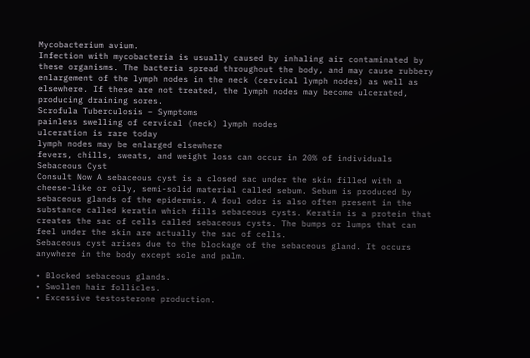Mycobacterium avium.
Infection with mycobacteria is usually caused by inhaling air contaminated by these organisms. The bacteria spread throughout the body, and may cause rubbery enlargement of the lymph nodes in the neck (cervical lymph nodes) as well as elsewhere. If these are not treated, the lymph nodes may become ulcerated, producing draining sores.
Scrofula Tuberculosis – Symptoms
painless swelling of cervical (neck) lymph nodes
ulceration is rare today
lymph nodes may be enlarged elsewhere
fevers, chills, sweats, and weight loss can occur in 20% of individuals
Sebaceous Cyst
Consult Now A sebaceous cyst is a closed sac under the skin filled with a cheese-like or oily, semi-solid material called sebum. Sebum is produced by sebaceous glands of the epidermis. A foul odor is also often present in the substance called keratin which fills sebaceous cysts. Keratin is a protein that creates the sac of cells called sebaceous cysts. The bumps or lumps that can feel under the skin are actually the sac of cells.
Sebaceous cyst arises due to the blockage of the sebaceous gland. It occurs anywhere in the body except sole and palm.

• Blocked sebaceous glands.
• Swollen hair follicles.
• Excessive testosterone production.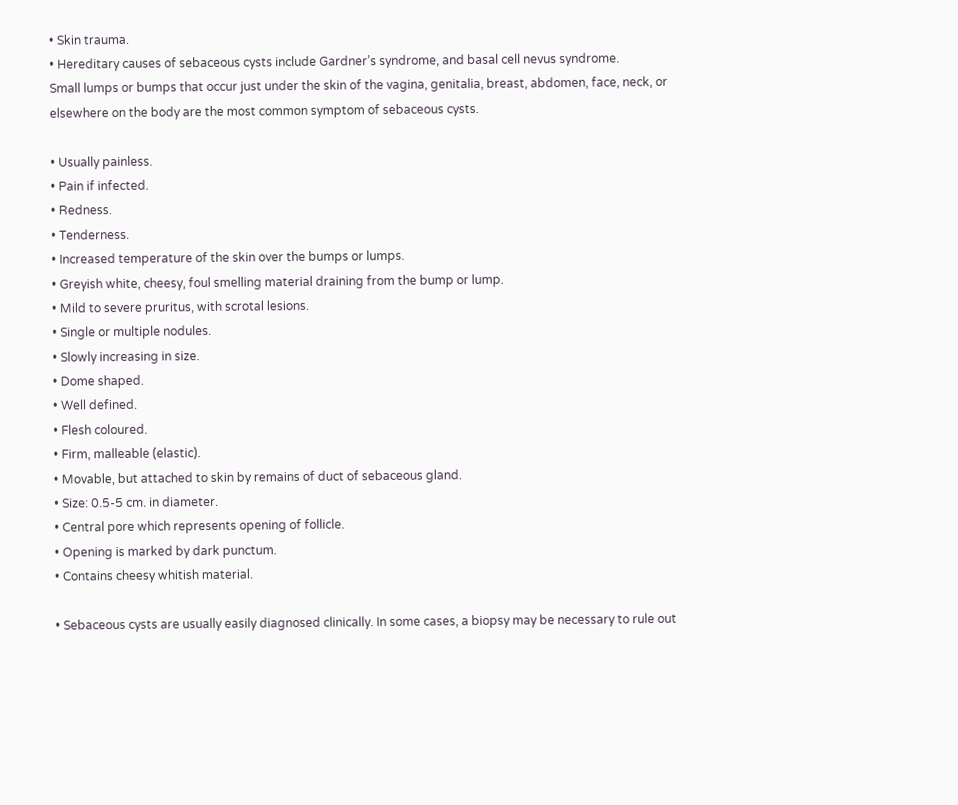• Skin trauma.
• Hereditary causes of sebaceous cysts include Gardner’s syndrome, and basal cell nevus syndrome.
Small lumps or bumps that occur just under the skin of the vagina, genitalia, breast, abdomen, face, neck, or elsewhere on the body are the most common symptom of sebaceous cysts.

• Usually painless.
• Pain if infected.
• Redness.
• Tenderness.
• Increased temperature of the skin over the bumps or lumps.
• Greyish white, cheesy, foul smelling material draining from the bump or lump.
• Mild to severe pruritus, with scrotal lesions.
• Single or multiple nodules.
• Slowly increasing in size.
• Dome shaped.
• Well defined.
• Flesh coloured.
• Firm, malleable (elastic).
• Movable, but attached to skin by remains of duct of sebaceous gland.
• Size: 0.5-5 cm. in diameter.
• Central pore which represents opening of follicle.
• Opening is marked by dark punctum.
• Contains cheesy whitish material.

• Sebaceous cysts are usually easily diagnosed clinically. In some cases, a biopsy may be necessary to rule out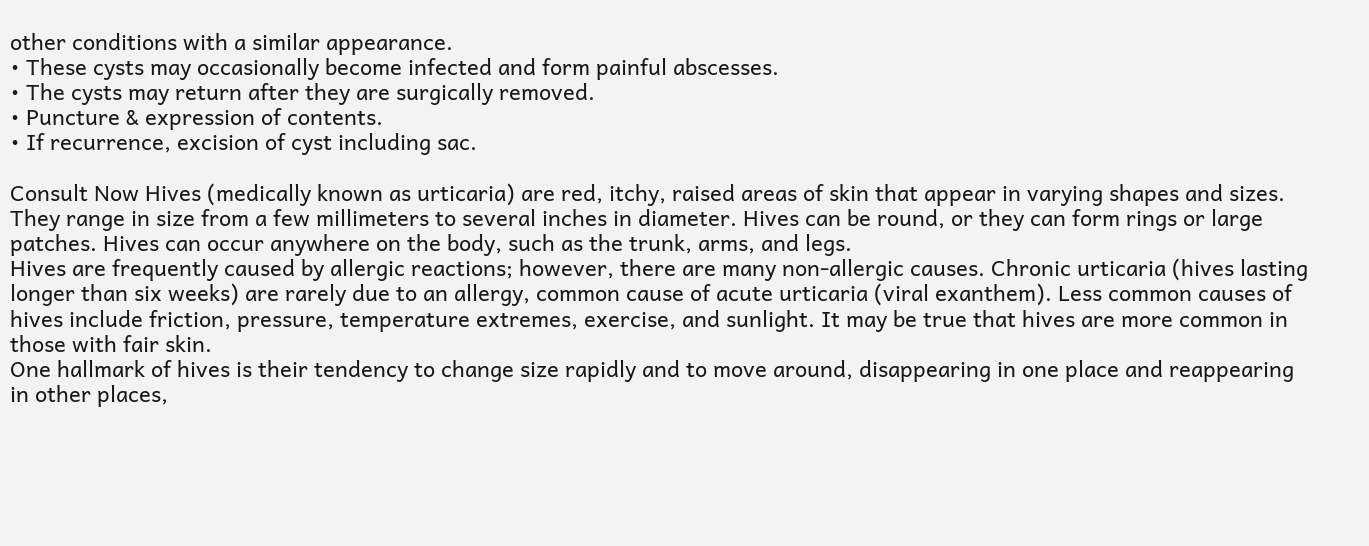other conditions with a similar appearance.
• These cysts may occasionally become infected and form painful abscesses.
• The cysts may return after they are surgically removed.
• Puncture & expression of contents.
• If recurrence, excision of cyst including sac.

Consult Now Hives (medically known as urticaria) are red, itchy, raised areas of skin that appear in varying shapes and sizes. They range in size from a few millimeters to several inches in diameter. Hives can be round, or they can form rings or large patches. Hives can occur anywhere on the body, such as the trunk, arms, and legs.
Hives are frequently caused by allergic reactions; however, there are many non-allergic causes. Chronic urticaria (hives lasting longer than six weeks) are rarely due to an allergy, common cause of acute urticaria (viral exanthem). Less common causes of hives include friction, pressure, temperature extremes, exercise, and sunlight. It may be true that hives are more common in those with fair skin.
One hallmark of hives is their tendency to change size rapidly and to move around, disappearing in one place and reappearing in other places,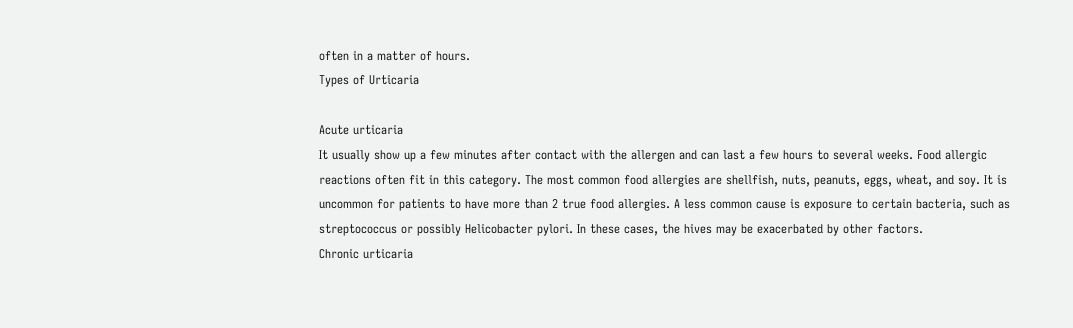often in a matter of hours.
Types of Urticaria

Acute urticaria
It usually show up a few minutes after contact with the allergen and can last a few hours to several weeks. Food allergic reactions often fit in this category. The most common food allergies are shellfish, nuts, peanuts, eggs, wheat, and soy. It is uncommon for patients to have more than 2 true food allergies. A less common cause is exposure to certain bacteria, such as streptococcus or possibly Helicobacter pylori. In these cases, the hives may be exacerbated by other factors.
Chronic urticaria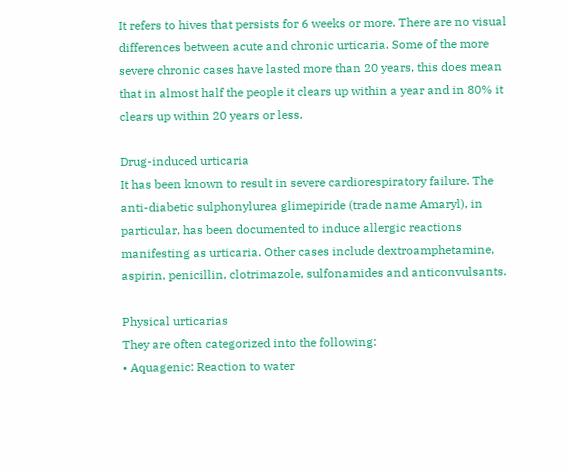It refers to hives that persists for 6 weeks or more. There are no visual differences between acute and chronic urticaria. Some of the more severe chronic cases have lasted more than 20 years, this does mean that in almost half the people it clears up within a year and in 80% it clears up within 20 years or less.

Drug-induced urticaria
It has been known to result in severe cardiorespiratory failure. The anti-diabetic sulphonylurea glimepiride (trade name Amaryl), in particular, has been documented to induce allergic reactions manifesting as urticaria. Other cases include dextroamphetamine, aspirin, penicillin, clotrimazole, sulfonamides and anticonvulsants.

Physical urticarias
They are often categorized into the following:
• Aquagenic: Reaction to water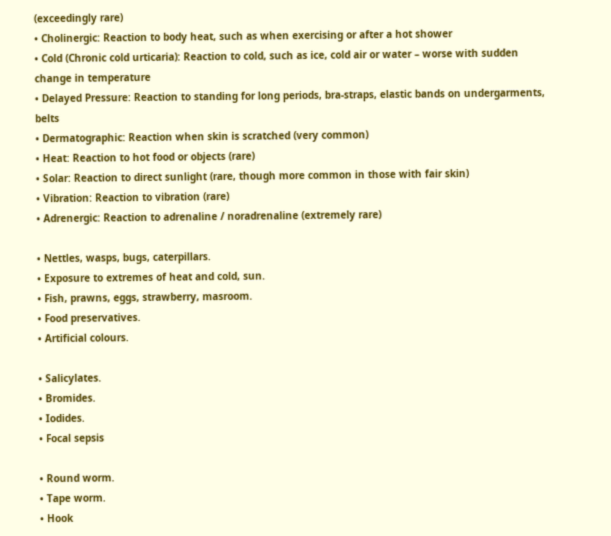(exceedingly rare)
• Cholinergic: Reaction to body heat, such as when exercising or after a hot shower
• Cold (Chronic cold urticaria): Reaction to cold, such as ice, cold air or water – worse with sudden change in temperature
• Delayed Pressure: Reaction to standing for long periods, bra-straps, elastic bands on undergarments, belts
• Dermatographic: Reaction when skin is scratched (very common)
• Heat: Reaction to hot food or objects (rare)
• Solar: Reaction to direct sunlight (rare, though more common in those with fair skin)
• Vibration: Reaction to vibration (rare)
• Adrenergic: Reaction to adrenaline / noradrenaline (extremely rare)

• Nettles, wasps, bugs, caterpillars.
• Exposure to extremes of heat and cold, sun.
• Fish, prawns, eggs, strawberry, masroom.
• Food preservatives.
• Artificial colours.

• Salicylates.
• Bromides.
• Iodides.
• Focal sepsis

• Round worm.
• Tape worm.
• Hook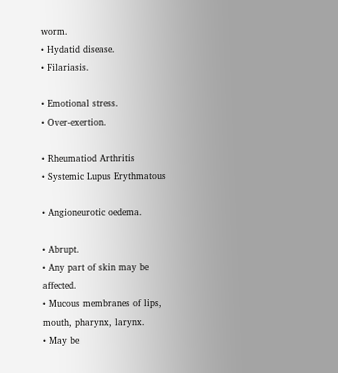worm.
• Hydatid disease.
• Filariasis.

• Emotional stress.
• Over-exertion.

• Rheumatiod Arthritis
• Systemic Lupus Erythmatous

• Angioneurotic oedema.

• Abrupt.
• Any part of skin may be affected.
• Mucous membranes of lips, mouth, pharynx, larynx.
• May be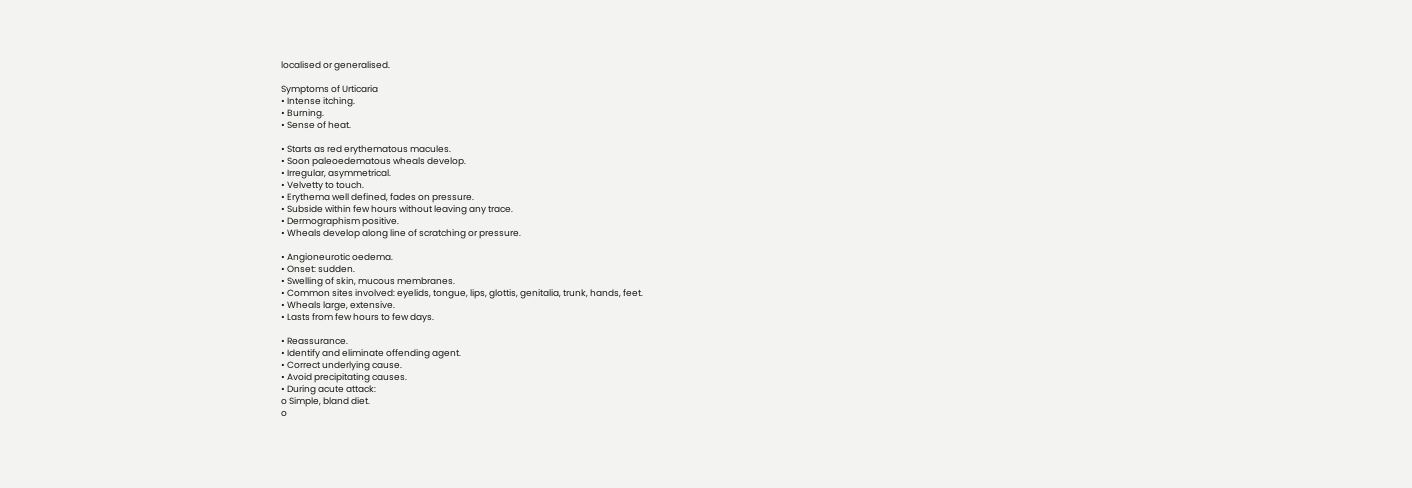localised or generalised.

Symptoms of Urticaria
• Intense itching.
• Burning.
• Sense of heat.

• Starts as red erythematous macules.
• Soon paleoedematous wheals develop.
• Irregular, asymmetrical.
• Velvetty to touch.
• Erythema well defined, fades on pressure.
• Subside within few hours without leaving any trace.
• Dermographism positive.
• Wheals develop along line of scratching or pressure.

• Angioneurotic oedema.
• Onset: sudden.
• Swelling of skin, mucous membranes.
• Common sites involved: eyelids, tongue, lips, glottis, genitalia, trunk, hands, feet.
• Wheals large, extensive.
• Lasts from few hours to few days.

• Reassurance.
• Identify and eliminate offending agent.
• Correct underlying cause.
• Avoid precipitating causes.
• During acute attack:
o Simple, bland diet.
o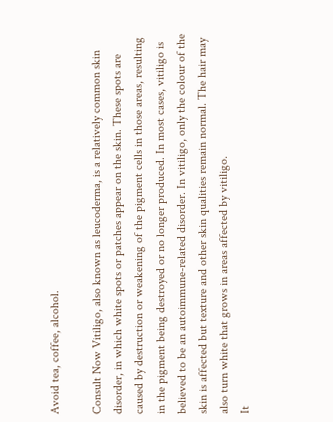Avoid tea, coffee, alcohol.

Consult Now Vitiligo, also known as leucoderma, is a relatively common skin disorder, in which white spots or patches appear on the skin. These spots are caused by destruction or weakening of the pigment cells in those areas, resulting in the pigment being destroyed or no longer produced. In most cases, vitiligo is believed to be an autoimmune-related disorder. In vitiligo, only the colour of the skin is affected but texture and other skin qualities remain normal. The hair may also turn white that grows in areas affected by vitiligo.
It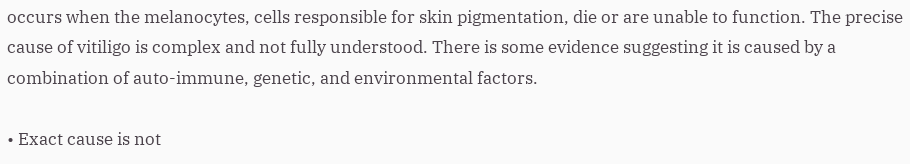occurs when the melanocytes, cells responsible for skin pigmentation, die or are unable to function. The precise cause of vitiligo is complex and not fully understood. There is some evidence suggesting it is caused by a combination of auto-immune, genetic, and environmental factors.

• Exact cause is not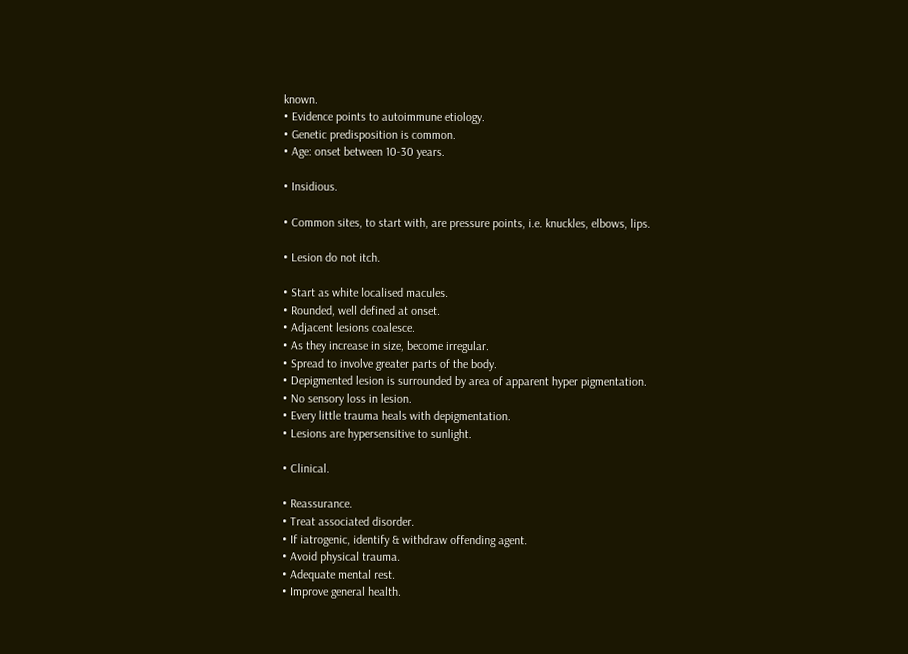known.
• Evidence points to autoimmune etiology.
• Genetic predisposition is common.
• Age: onset between 10-30 years.

• Insidious.

• Common sites, to start with, are pressure points, i.e. knuckles, elbows, lips.

• Lesion do not itch.

• Start as white localised macules.
• Rounded, well defined at onset.
• Adjacent lesions coalesce.
• As they increase in size, become irregular.
• Spread to involve greater parts of the body.
• Depigmented lesion is surrounded by area of apparent hyper pigmentation.
• No sensory loss in lesion.
• Every little trauma heals with depigmentation.
• Lesions are hypersensitive to sunlight.

• Clinical.

• Reassurance.
• Treat associated disorder.
• If iatrogenic, identify & withdraw offending agent.
• Avoid physical trauma.
• Adequate mental rest.
• Improve general health.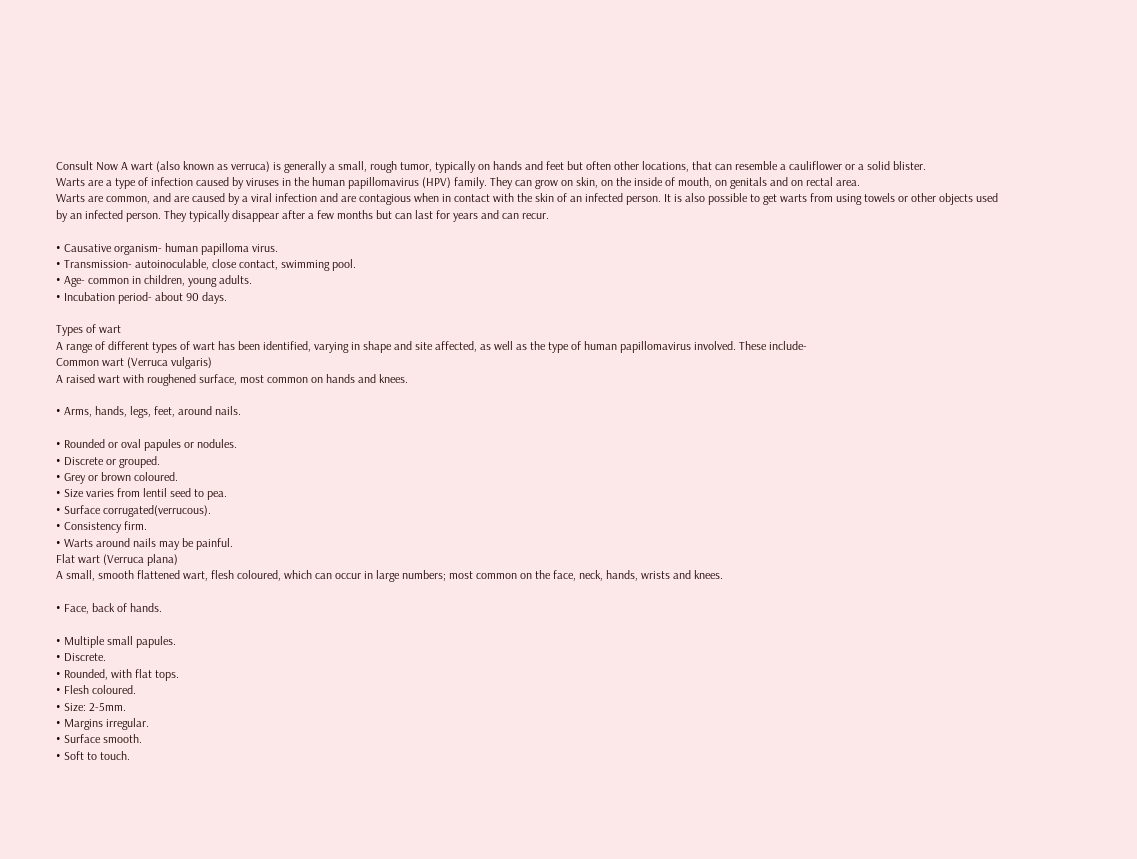Consult Now A wart (also known as verruca) is generally a small, rough tumor, typically on hands and feet but often other locations, that can resemble a cauliflower or a solid blister.
Warts are a type of infection caused by viruses in the human papillomavirus (HPV) family. They can grow on skin, on the inside of mouth, on genitals and on rectal area.
Warts are common, and are caused by a viral infection and are contagious when in contact with the skin of an infected person. It is also possible to get warts from using towels or other objects used by an infected person. They typically disappear after a few months but can last for years and can recur.

• Causative organism- human papilloma virus.
• Transmission- autoinoculable, close contact, swimming pool.
• Age- common in children, young adults.
• Incubation period- about 90 days.

Types of wart
A range of different types of wart has been identified, varying in shape and site affected, as well as the type of human papillomavirus involved. These include-
Common wart (Verruca vulgaris)
A raised wart with roughened surface, most common on hands and knees.

• Arms, hands, legs, feet, around nails.

• Rounded or oval papules or nodules.
• Discrete or grouped.
• Grey or brown coloured.
• Size varies from lentil seed to pea.
• Surface corrugated(verrucous).
• Consistency firm.
• Warts around nails may be painful.
Flat wart (Verruca plana)
A small, smooth flattened wart, flesh coloured, which can occur in large numbers; most common on the face, neck, hands, wrists and knees.

• Face, back of hands.

• Multiple small papules.
• Discrete.
• Rounded, with flat tops.
• Flesh coloured.
• Size: 2-5mm.
• Margins irregular.
• Surface smooth.
• Soft to touch.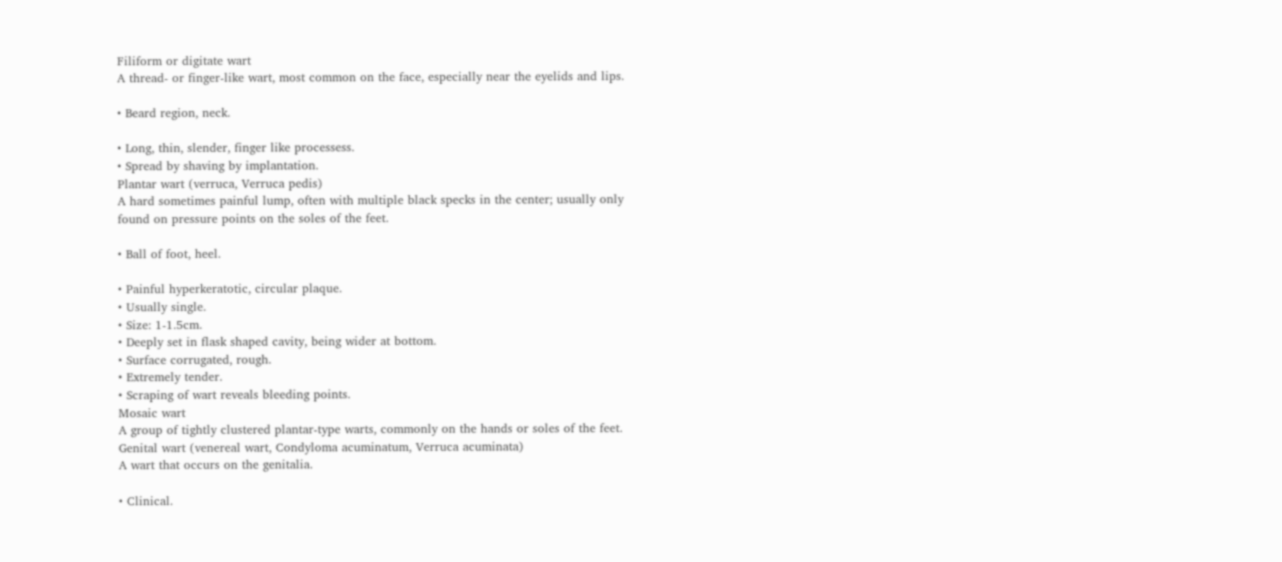Filiform or digitate wart
A thread- or finger-like wart, most common on the face, especially near the eyelids and lips.

• Beard region, neck.

• Long, thin, slender, finger like processess.
• Spread by shaving by implantation.
Plantar wart (verruca, Verruca pedis)
A hard sometimes painful lump, often with multiple black specks in the center; usually only found on pressure points on the soles of the feet.

• Ball of foot, heel.

• Painful hyperkeratotic, circular plaque.
• Usually single.
• Size: 1-1.5cm.
• Deeply set in flask shaped cavity, being wider at bottom.
• Surface corrugated, rough.
• Extremely tender.
• Scraping of wart reveals bleeding points.
Mosaic wart
A group of tightly clustered plantar-type warts, commonly on the hands or soles of the feet.
Genital wart (venereal wart, Condyloma acuminatum, Verruca acuminata)
A wart that occurs on the genitalia.

• Clinical.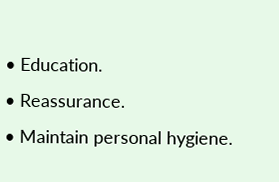• Education.
• Reassurance.
• Maintain personal hygiene.